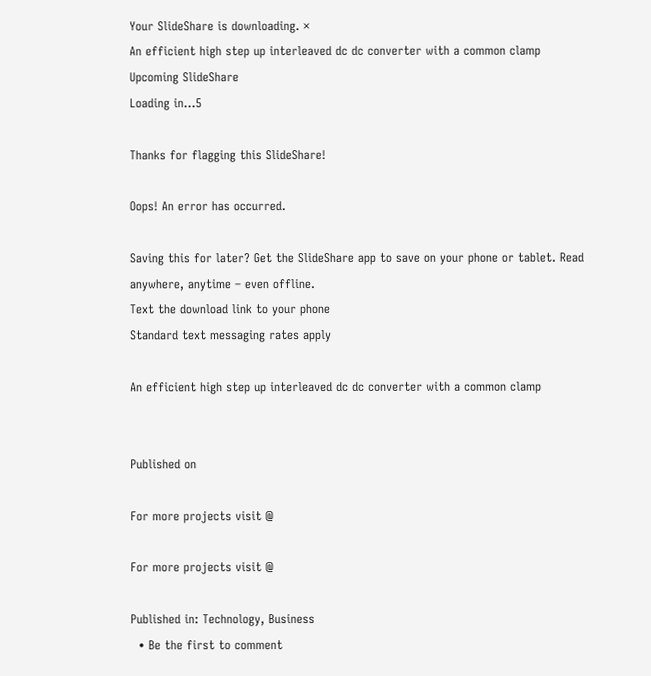Your SlideShare is downloading. ×
An efficient high step up interleaved dc dc converter with a common clamp
Upcoming SlideShare
Loading in...5

Thanks for flagging this SlideShare!

Oops! An error has occurred.

Saving this for later? Get the SlideShare app to save on your phone or tablet. Read anywhere, anytime – even offline.
Text the download link to your phone
Standard text messaging rates apply

An efficient high step up interleaved dc dc converter with a common clamp


Published on

For more projects visit @

For more projects visit @

Published in: Technology, Business
  • Be the first to comment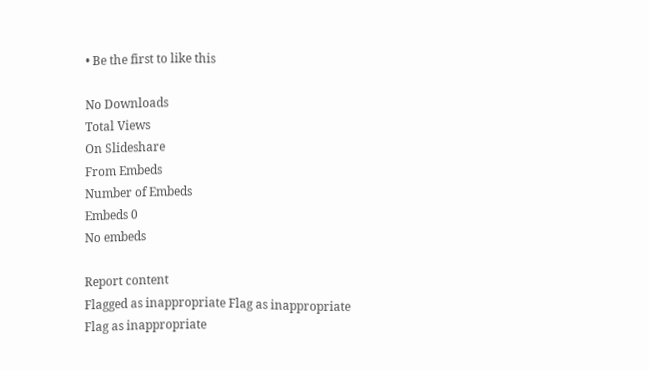• Be the first to like this

No Downloads
Total Views
On Slideshare
From Embeds
Number of Embeds
Embeds 0
No embeds

Report content
Flagged as inappropriate Flag as inappropriate
Flag as inappropriate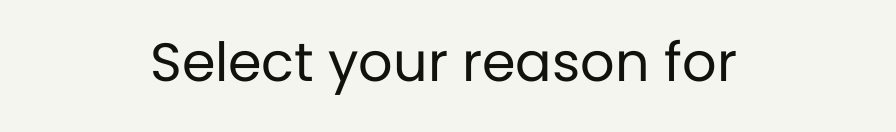Select your reason for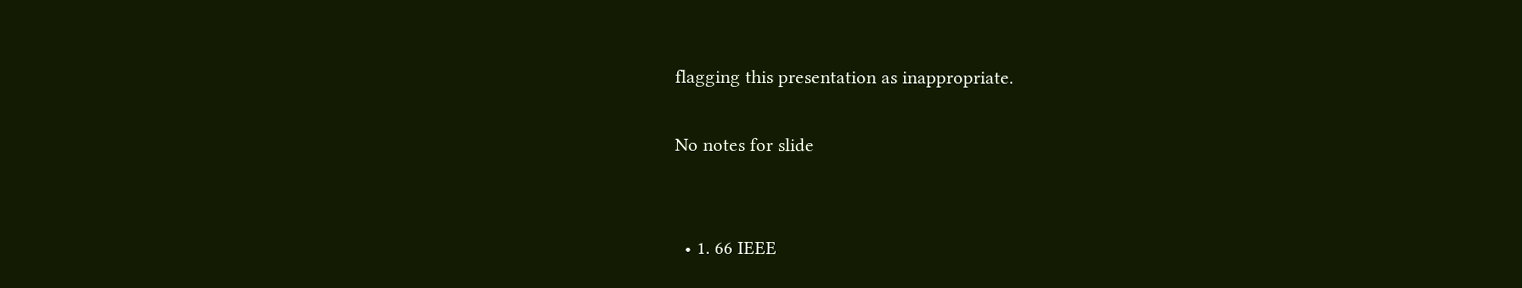flagging this presentation as inappropriate.

No notes for slide


  • 1. 66 IEEE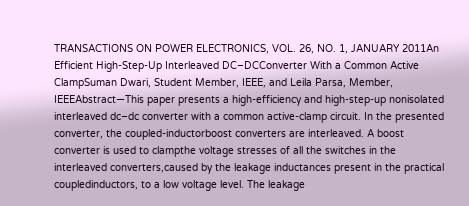TRANSACTIONS ON POWER ELECTRONICS, VOL. 26, NO. 1, JANUARY 2011An Efficient High-Step-Up Interleaved DC–DCConverter With a Common Active ClampSuman Dwari, Student Member, IEEE, and Leila Parsa, Member, IEEEAbstract—This paper presents a high-efficiency and high-step-up nonisolated interleaved dc–dc converter with a common active-clamp circuit. In the presented converter, the coupled-inductorboost converters are interleaved. A boost converter is used to clampthe voltage stresses of all the switches in the interleaved converters,caused by the leakage inductances present in the practical coupledinductors, to a low voltage level. The leakage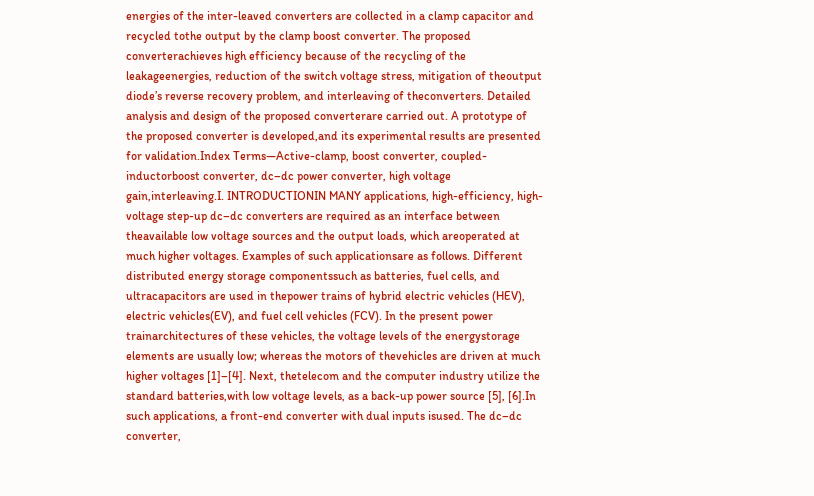energies of the inter-leaved converters are collected in a clamp capacitor and recycled tothe output by the clamp boost converter. The proposed converterachieves high efficiency because of the recycling of the leakageenergies, reduction of the switch voltage stress, mitigation of theoutput diode’s reverse recovery problem, and interleaving of theconverters. Detailed analysis and design of the proposed converterare carried out. A prototype of the proposed converter is developed,and its experimental results are presented for validation.Index Terms—Active-clamp, boost converter, coupled-inductorboost converter, dc–dc power converter, high voltage gain,interleaving.I. INTRODUCTIONIN MANY applications, high-efficiency, high-voltage step-up dc–dc converters are required as an interface between theavailable low voltage sources and the output loads, which areoperated at much higher voltages. Examples of such applicationsare as follows. Different distributed energy storage componentssuch as batteries, fuel cells, and ultracapacitors are used in thepower trains of hybrid electric vehicles (HEV), electric vehicles(EV), and fuel cell vehicles (FCV). In the present power trainarchitectures of these vehicles, the voltage levels of the energystorage elements are usually low; whereas the motors of thevehicles are driven at much higher voltages [1]–[4]. Next, thetelecom and the computer industry utilize the standard batteries,with low voltage levels, as a back-up power source [5], [6].In such applications, a front-end converter with dual inputs isused. The dc–dc converter,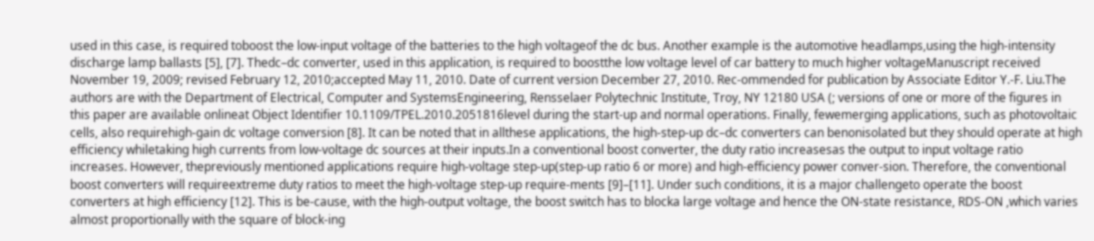used in this case, is required toboost the low-input voltage of the batteries to the high voltageof the dc bus. Another example is the automotive headlamps,using the high-intensity discharge lamp ballasts [5], [7]. Thedc–dc converter, used in this application, is required to boostthe low voltage level of car battery to much higher voltageManuscript received November 19, 2009; revised February 12, 2010;accepted May 11, 2010. Date of current version December 27, 2010. Rec-ommended for publication by Associate Editor Y.-F. Liu.The authors are with the Department of Electrical, Computer and SystemsEngineering, Rensselaer Polytechnic Institute, Troy, NY 12180 USA (; versions of one or more of the figures in this paper are available onlineat Object Identifier 10.1109/TPEL.2010.2051816level during the start-up and normal operations. Finally, fewemerging applications, such as photovoltaic cells, also requirehigh-gain dc voltage conversion [8]. It can be noted that in allthese applications, the high-step-up dc–dc converters can benonisolated but they should operate at high efficiency whiletaking high currents from low-voltage dc sources at their inputs.In a conventional boost converter, the duty ratio increasesas the output to input voltage ratio increases. However, thepreviously mentioned applications require high-voltage step-up(step-up ratio 6 or more) and high-efficiency power conver-sion. Therefore, the conventional boost converters will requireextreme duty ratios to meet the high-voltage step-up require-ments [9]–[11]. Under such conditions, it is a major challengeto operate the boost converters at high efficiency [12]. This is be-cause, with the high-output voltage, the boost switch has to blocka large voltage and hence the ON-state resistance, RDS-ON ,which varies almost proportionally with the square of block-ing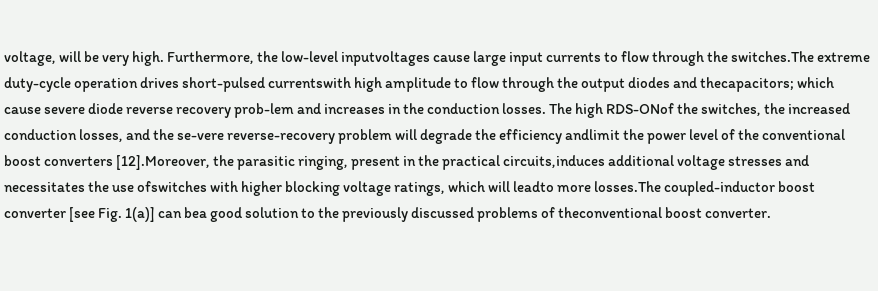voltage, will be very high. Furthermore, the low-level inputvoltages cause large input currents to flow through the switches.The extreme duty-cycle operation drives short-pulsed currentswith high amplitude to flow through the output diodes and thecapacitors; which cause severe diode reverse recovery prob-lem and increases in the conduction losses. The high RDS-ONof the switches, the increased conduction losses, and the se-vere reverse-recovery problem will degrade the efficiency andlimit the power level of the conventional boost converters [12].Moreover, the parasitic ringing, present in the practical circuits,induces additional voltage stresses and necessitates the use ofswitches with higher blocking voltage ratings, which will leadto more losses.The coupled-inductor boost converter [see Fig. 1(a)] can bea good solution to the previously discussed problems of theconventional boost converter.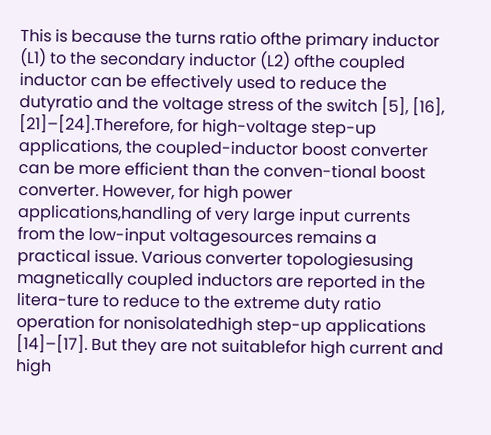This is because the turns ratio ofthe primary inductor (L1) to the secondary inductor (L2) ofthe coupled inductor can be effectively used to reduce the dutyratio and the voltage stress of the switch [5], [16], [21]–[24].Therefore, for high-voltage step-up applications, the coupled-inductor boost converter can be more efficient than the conven-tional boost converter. However, for high power applications,handling of very large input currents from the low-input voltagesources remains a practical issue. Various converter topologiesusing magnetically coupled inductors are reported in the litera-ture to reduce to the extreme duty ratio operation for nonisolatedhigh step-up applications [14]–[17]. But they are not suitablefor high current and high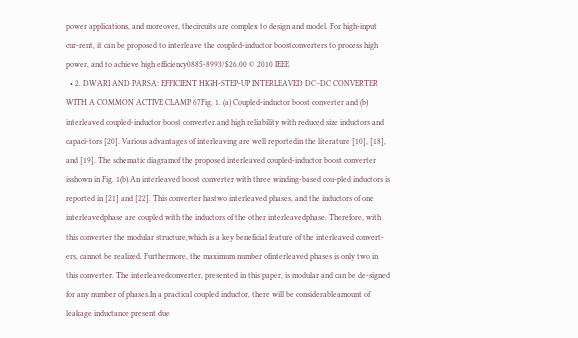power applications, and moreover, thecircuits are complex to design and model. For high-input cur-rent, it can be proposed to interleave the coupled-inductor boostconverters to process high power, and to achieve high efficiency0885-8993/$26.00 © 2010 IEEE
  • 2. DWARI AND PARSA: EFFICIENT HIGH-STEP-UP INTERLEAVED DC–DC CONVERTER WITH A COMMON ACTIVE CLAMP 67Fig. 1. (a) Coupled-inductor boost converter and (b) interleaved coupled-inductor boost converter.and high reliability with reduced size inductors and capaci-tors [20]. Various advantages of interleaving are well reportedin the literature [10], [18], and [19]. The schematic diagramof the proposed interleaved coupled-inductor boost converter isshown in Fig. 1(b).An interleaved boost converter with three winding-based cou-pled inductors is reported in [21] and [22]. This converter hastwo interleaved phases, and the inductors of one interleavedphase are coupled with the inductors of the other interleavedphase. Therefore, with this converter the modular structure,which is a key beneficial feature of the interleaved convert-ers, cannot be realized. Furthermore, the maximum number ofinterleaved phases is only two in this converter. The interleavedconverter, presented in this paper, is modular and can be de-signed for any number of phases.In a practical coupled inductor, there will be considerableamount of leakage inductance present due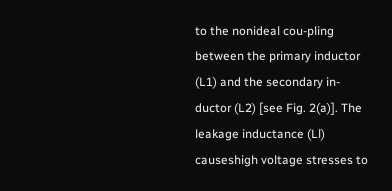to the nonideal cou-pling between the primary inductor (L1) and the secondary in-ductor (L2) [see Fig. 2(a)]. The leakage inductance (Ll) causeshigh voltage stresses to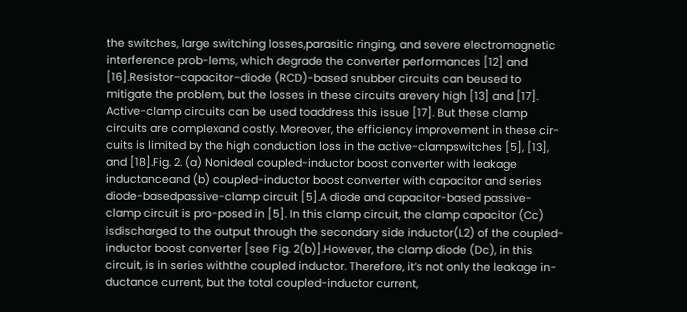the switches, large switching losses,parasitic ringing, and severe electromagnetic interference prob-lems, which degrade the converter performances [12] and [16].Resistor–capacitor–diode (RCD)-based snubber circuits can beused to mitigate the problem, but the losses in these circuits arevery high [13] and [17]. Active-clamp circuits can be used toaddress this issue [17]. But these clamp circuits are complexand costly. Moreover, the efficiency improvement in these cir-cuits is limited by the high conduction loss in the active-clampswitches [5], [13], and [18].Fig. 2. (a) Nonideal coupled-inductor boost converter with leakage inductanceand (b) coupled-inductor boost converter with capacitor and series diode-basedpassive-clamp circuit [5].A diode and capacitor-based passive-clamp circuit is pro-posed in [5]. In this clamp circuit, the clamp capacitor (Cc) isdischarged to the output through the secondary side inductor(L2) of the coupled-inductor boost converter [see Fig. 2(b)].However, the clamp diode (Dc), in this circuit, is in series withthe coupled inductor. Therefore, it’s not only the leakage in-ductance current, but the total coupled-inductor current,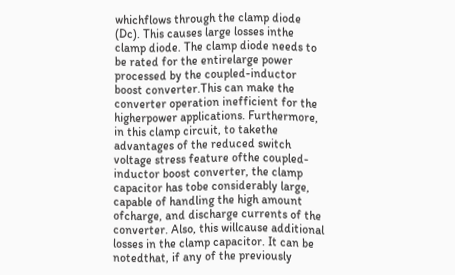whichflows through the clamp diode (Dc). This causes large losses inthe clamp diode. The clamp diode needs to be rated for the entirelarge power processed by the coupled-inductor boost converter.This can make the converter operation inefficient for the higherpower applications. Furthermore, in this clamp circuit, to takethe advantages of the reduced switch voltage stress feature ofthe coupled-inductor boost converter, the clamp capacitor has tobe considerably large, capable of handling the high amount ofcharge, and discharge currents of the converter. Also, this willcause additional losses in the clamp capacitor. It can be notedthat, if any of the previously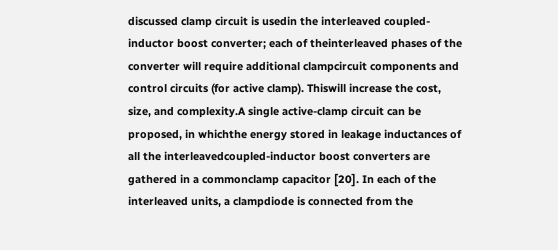discussed clamp circuit is usedin the interleaved coupled-inductor boost converter; each of theinterleaved phases of the converter will require additional clampcircuit components and control circuits (for active clamp). Thiswill increase the cost, size, and complexity.A single active-clamp circuit can be proposed, in whichthe energy stored in leakage inductances of all the interleavedcoupled-inductor boost converters are gathered in a commonclamp capacitor [20]. In each of the interleaved units, a clampdiode is connected from the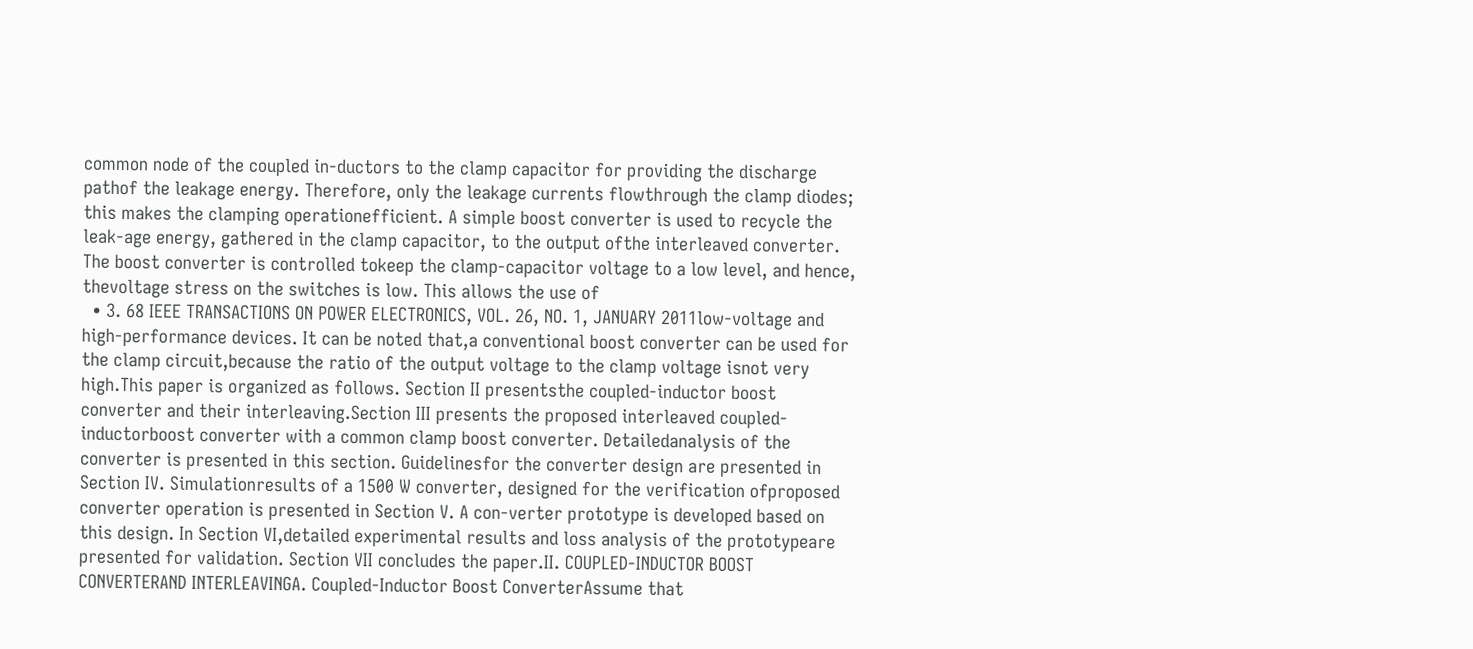common node of the coupled in-ductors to the clamp capacitor for providing the discharge pathof the leakage energy. Therefore, only the leakage currents flowthrough the clamp diodes; this makes the clamping operationefficient. A simple boost converter is used to recycle the leak-age energy, gathered in the clamp capacitor, to the output ofthe interleaved converter. The boost converter is controlled tokeep the clamp-capacitor voltage to a low level, and hence, thevoltage stress on the switches is low. This allows the use of
  • 3. 68 IEEE TRANSACTIONS ON POWER ELECTRONICS, VOL. 26, NO. 1, JANUARY 2011low-voltage and high-performance devices. It can be noted that,a conventional boost converter can be used for the clamp circuit,because the ratio of the output voltage to the clamp voltage isnot very high.This paper is organized as follows. Section II presentsthe coupled-inductor boost converter and their interleaving.Section III presents the proposed interleaved coupled-inductorboost converter with a common clamp boost converter. Detailedanalysis of the converter is presented in this section. Guidelinesfor the converter design are presented in Section IV. Simulationresults of a 1500 W converter, designed for the verification ofproposed converter operation is presented in Section V. A con-verter prototype is developed based on this design. In Section VI,detailed experimental results and loss analysis of the prototypeare presented for validation. Section VII concludes the paper.II. COUPLED-INDUCTOR BOOST CONVERTERAND INTERLEAVINGA. Coupled-Inductor Boost ConverterAssume that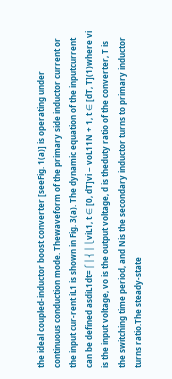the ideal coupled-inductor boost converter [seeFig. 1(a)] is operating under continuous conduction mode. Thewaveform of the primary side inductor current or the input cur-rent iL1 is shown in Fig. 3(a). The dynamic equation of the inputcurrent can be defined asdiL1dt=⎧⎪⎨⎪⎩viL1, t ∈ [0, dT]vi − voL11N + 1, t ∈ [dT, T](1)where vi is the input voltage, vo is the output voltage, d is theduty ratio of the converter, T is the switching time period, and Nis the secondary inductor turns to primary inductor turns ratio.The steady-state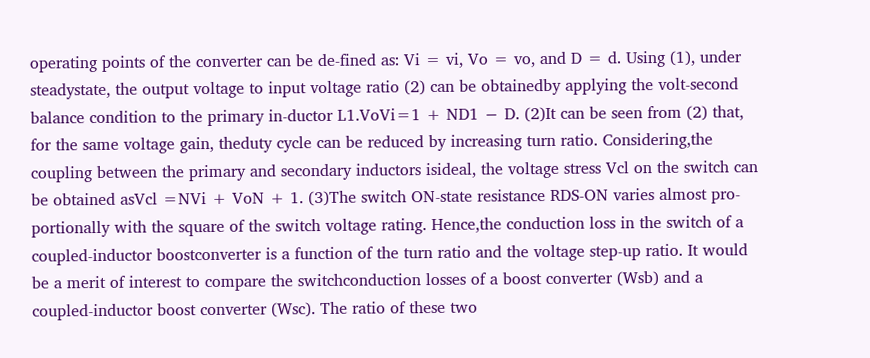operating points of the converter can be de-fined as: Vi = vi, Vo = vo, and D = d. Using (1), under steadystate, the output voltage to input voltage ratio (2) can be obtainedby applying the volt-second balance condition to the primary in-ductor L1.VoVi=1 + ND1 − D. (2)It can be seen from (2) that, for the same voltage gain, theduty cycle can be reduced by increasing turn ratio. Considering,the coupling between the primary and secondary inductors isideal, the voltage stress Vcl on the switch can be obtained asVcl =NVi + VoN + 1. (3)The switch ON-state resistance RDS-ON varies almost pro-portionally with the square of the switch voltage rating. Hence,the conduction loss in the switch of a coupled-inductor boostconverter is a function of the turn ratio and the voltage step-up ratio. It would be a merit of interest to compare the switchconduction losses of a boost converter (Wsb) and a coupled-inductor boost converter (Wsc). The ratio of these two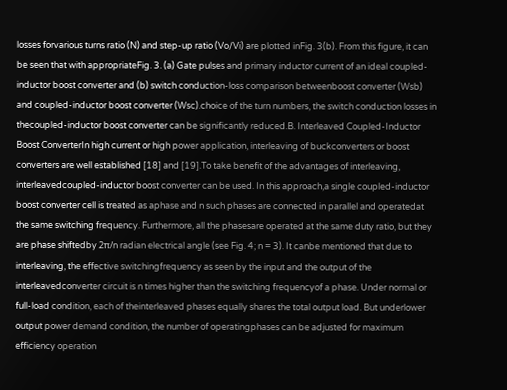losses forvarious turns ratio (N) and step-up ratio (Vo/Vi) are plotted inFig. 3(b). From this figure, it can be seen that with appropriateFig. 3. (a) Gate pulses and primary inductor current of an ideal coupled-inductor boost converter and (b) switch conduction-loss comparison betweenboost converter (Wsb) and coupled-inductor boost converter (Wsc).choice of the turn numbers, the switch conduction losses in thecoupled-inductor boost converter can be significantly reduced.B. Interleaved Coupled-Inductor Boost ConverterIn high current or high power application, interleaving of buckconverters or boost converters are well established [18] and [19].To take benefit of the advantages of interleaving, interleavedcoupled-inductor boost converter can be used. In this approach,a single coupled-inductor boost converter cell is treated as aphase and n such phases are connected in parallel and operatedat the same switching frequency. Furthermore, all the phasesare operated at the same duty ratio, but they are phase shiftedby 2π/n radian electrical angle (see Fig. 4; n = 3). It canbe mentioned that due to interleaving, the effective switchingfrequency as seen by the input and the output of the interleavedconverter circuit is n times higher than the switching frequencyof a phase. Under normal or full-load condition, each of theinterleaved phases equally shares the total output load. But underlower output power demand condition, the number of operatingphases can be adjusted for maximum efficiency operation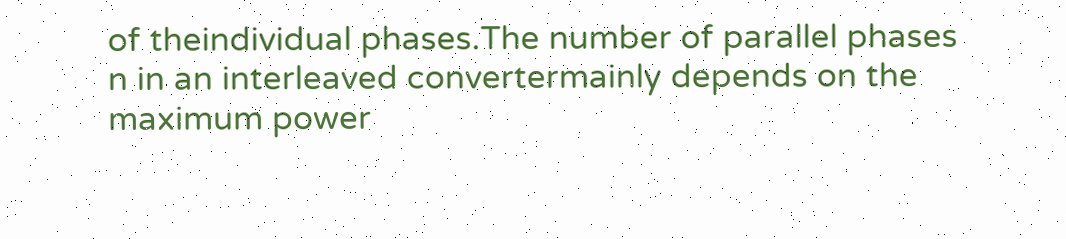of theindividual phases.The number of parallel phases n in an interleaved convertermainly depends on the maximum power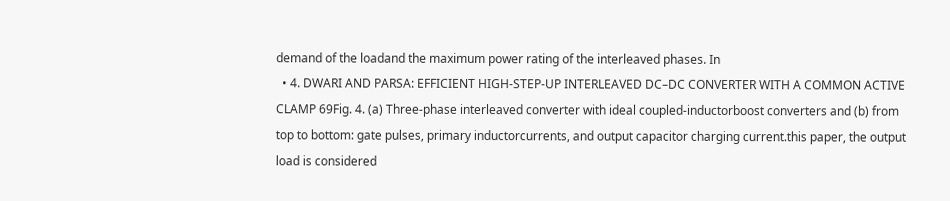demand of the loadand the maximum power rating of the interleaved phases. In
  • 4. DWARI AND PARSA: EFFICIENT HIGH-STEP-UP INTERLEAVED DC–DC CONVERTER WITH A COMMON ACTIVE CLAMP 69Fig. 4. (a) Three-phase interleaved converter with ideal coupled-inductorboost converters and (b) from top to bottom: gate pulses, primary inductorcurrents, and output capacitor charging current.this paper, the output load is considered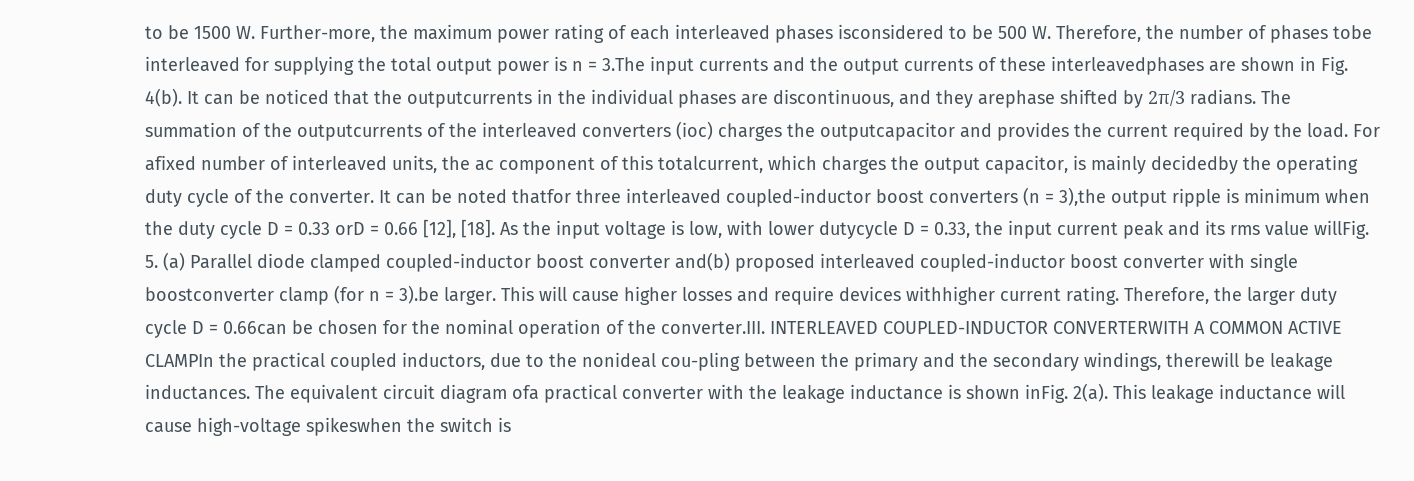to be 1500 W. Further-more, the maximum power rating of each interleaved phases isconsidered to be 500 W. Therefore, the number of phases tobe interleaved for supplying the total output power is n = 3.The input currents and the output currents of these interleavedphases are shown in Fig. 4(b). It can be noticed that the outputcurrents in the individual phases are discontinuous, and they arephase shifted by 2π/3 radians. The summation of the outputcurrents of the interleaved converters (ioc) charges the outputcapacitor and provides the current required by the load. For afixed number of interleaved units, the ac component of this totalcurrent, which charges the output capacitor, is mainly decidedby the operating duty cycle of the converter. It can be noted thatfor three interleaved coupled-inductor boost converters (n = 3),the output ripple is minimum when the duty cycle D = 0.33 orD = 0.66 [12], [18]. As the input voltage is low, with lower dutycycle D = 0.33, the input current peak and its rms value willFig. 5. (a) Parallel diode clamped coupled-inductor boost converter and(b) proposed interleaved coupled-inductor boost converter with single boostconverter clamp (for n = 3).be larger. This will cause higher losses and require devices withhigher current rating. Therefore, the larger duty cycle D = 0.66can be chosen for the nominal operation of the converter.III. INTERLEAVED COUPLED-INDUCTOR CONVERTERWITH A COMMON ACTIVE CLAMPIn the practical coupled inductors, due to the nonideal cou-pling between the primary and the secondary windings, therewill be leakage inductances. The equivalent circuit diagram ofa practical converter with the leakage inductance is shown inFig. 2(a). This leakage inductance will cause high-voltage spikeswhen the switch is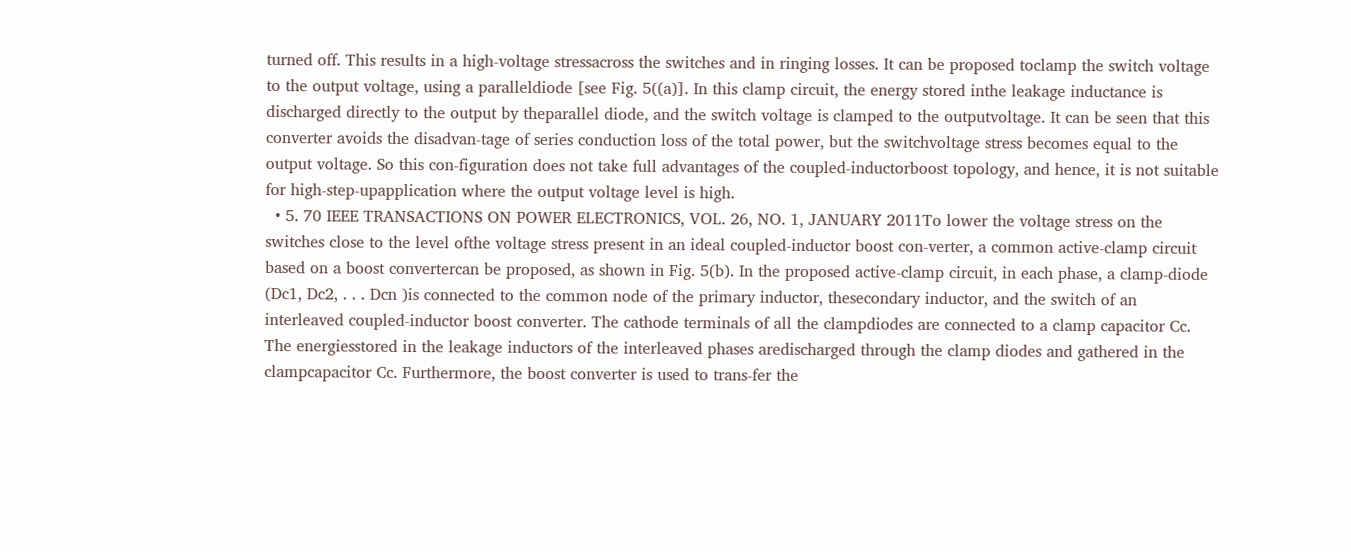turned off. This results in a high-voltage stressacross the switches and in ringing losses. It can be proposed toclamp the switch voltage to the output voltage, using a paralleldiode [see Fig. 5((a)]. In this clamp circuit, the energy stored inthe leakage inductance is discharged directly to the output by theparallel diode, and the switch voltage is clamped to the outputvoltage. It can be seen that this converter avoids the disadvan-tage of series conduction loss of the total power, but the switchvoltage stress becomes equal to the output voltage. So this con-figuration does not take full advantages of the coupled-inductorboost topology, and hence, it is not suitable for high-step-upapplication where the output voltage level is high.
  • 5. 70 IEEE TRANSACTIONS ON POWER ELECTRONICS, VOL. 26, NO. 1, JANUARY 2011To lower the voltage stress on the switches close to the level ofthe voltage stress present in an ideal coupled-inductor boost con-verter, a common active-clamp circuit based on a boost convertercan be proposed, as shown in Fig. 5(b). In the proposed active-clamp circuit, in each phase, a clamp-diode (Dc1, Dc2, . . . Dcn )is connected to the common node of the primary inductor, thesecondary inductor, and the switch of an interleaved coupled-inductor boost converter. The cathode terminals of all the clampdiodes are connected to a clamp capacitor Cc. The energiesstored in the leakage inductors of the interleaved phases aredischarged through the clamp diodes and gathered in the clampcapacitor Cc. Furthermore, the boost converter is used to trans-fer the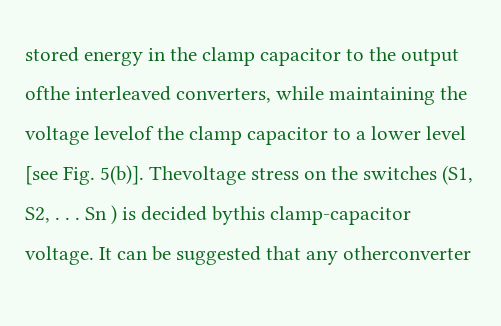stored energy in the clamp capacitor to the output ofthe interleaved converters, while maintaining the voltage levelof the clamp capacitor to a lower level [see Fig. 5(b)]. Thevoltage stress on the switches (S1, S2, . . . Sn ) is decided bythis clamp-capacitor voltage. It can be suggested that any otherconverter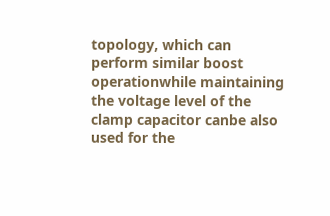topology, which can perform similar boost operationwhile maintaining the voltage level of the clamp capacitor canbe also used for the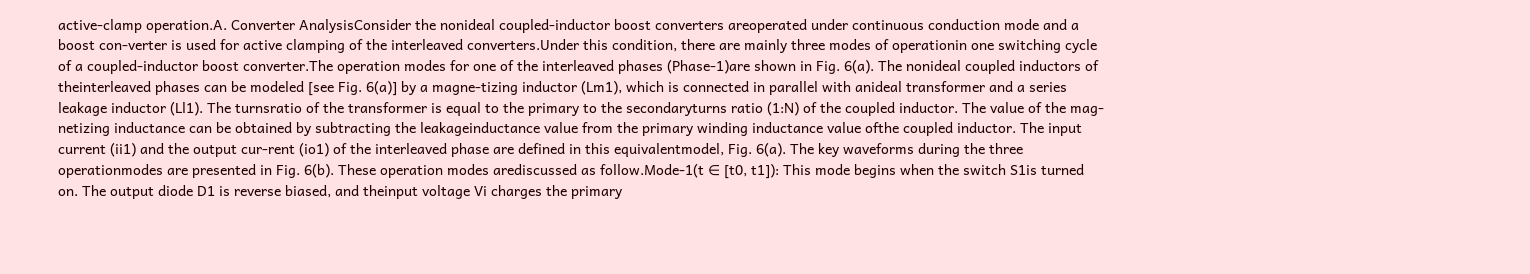active-clamp operation.A. Converter AnalysisConsider the nonideal coupled-inductor boost converters areoperated under continuous conduction mode and a boost con-verter is used for active clamping of the interleaved converters.Under this condition, there are mainly three modes of operationin one switching cycle of a coupled-inductor boost converter.The operation modes for one of the interleaved phases (Phase-1)are shown in Fig. 6(a). The nonideal coupled inductors of theinterleaved phases can be modeled [see Fig. 6(a)] by a magne-tizing inductor (Lm1), which is connected in parallel with anideal transformer and a series leakage inductor (Ll1). The turnsratio of the transformer is equal to the primary to the secondaryturns ratio (1:N) of the coupled inductor. The value of the mag-netizing inductance can be obtained by subtracting the leakageinductance value from the primary winding inductance value ofthe coupled inductor. The input current (ii1) and the output cur-rent (io1) of the interleaved phase are defined in this equivalentmodel, Fig. 6(a). The key waveforms during the three operationmodes are presented in Fig. 6(b). These operation modes arediscussed as follow.Mode-1(t ∈ [t0, t1]): This mode begins when the switch S1is turned on. The output diode D1 is reverse biased, and theinput voltage Vi charges the primary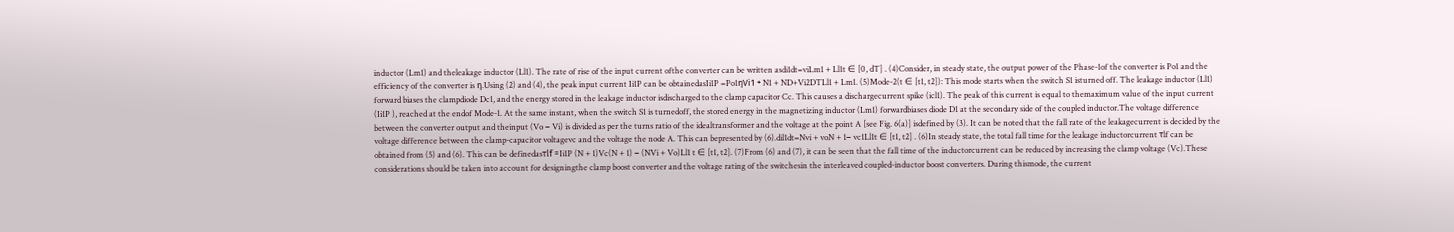inductor (Lm1) and theleakage inductor (Ll1). The rate of rise of the input current ofthe converter can be written asdi1dt=viLm1 + Ll1t ∈ [0, dT] . (4)Consider, in steady state, the output power of the Phase-1of the converter is Po1 and the efficiency of the converter is η.Using (2) and (4), the peak input current Ii1P can be obtainedasIi1P =Po1ηVi1 + N1 + ND+Vi2DTLl1 + Lm1. (5)Mode-2(t ∈ [t1, t2]): This mode starts when the switch S1 isturned off. The leakage inductor (Ll1) forward biases the clampdiode Dc1, and the energy stored in the leakage inductor isdischarged to the clamp capacitor Cc. This causes a dischargecurrent spike (icl1). The peak of this current is equal to themaximum value of the input current (Ii1P ), reached at the endof Mode-1. At the same instant, when the switch S1 is turnedoff, the stored energy in the magnetizing inductor (Lm1) forwardbiases diode D1 at the secondary side of the coupled inductor.The voltage difference between the converter output and theinput (Vo − Vi) is divided as per the turns ratio of the idealtransformer and the voltage at the point A [see Fig. 6(a)] isdefined by (3). It can be noted that the fall rate of the leakagecurrent is decided by the voltage difference between the clamp-capacitor voltagevc and the voltage the node A. This can bepresented by (6).dil1dt=Nvi + voN + 1− vc1Ll1t ∈ [t1, t2] . (6)In steady state, the total fall time for the leakage inductorcurrent τlf can be obtained from (5) and (6). This can be definedasτlf =Ii1P (N + 1)Vc(N + 1) − (NVi + Vo)Ll1 t ∈ [t1, t2]. (7)From (6) and (7), it can be seen that the fall time of the inductorcurrent can be reduced by increasing the clamp voltage (Vc).These considerations should be taken into account for designingthe clamp boost converter and the voltage rating of the switchesin the interleaved coupled-inductor boost converters. During thismode, the current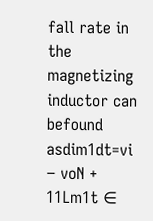fall rate in the magnetizing inductor can befound asdim1dt=vi − voN + 11Lm1t ∈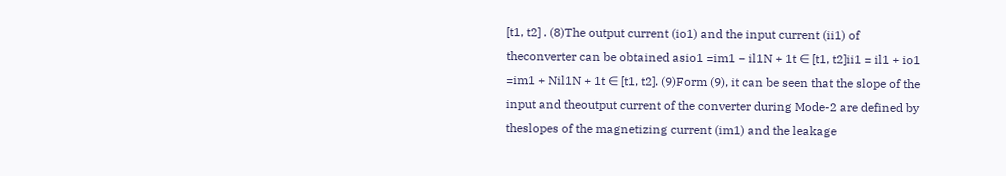[t1, t2] . (8)The output current (io1) and the input current (ii1) of theconverter can be obtained asio1 =im1 − il1N + 1t ∈ [t1, t2]ii1 = il1 + io1 =im1 + Nil1N + 1t ∈ [t1, t2]. (9)Form (9), it can be seen that the slope of the input and theoutput current of the converter during Mode-2 are defined by theslopes of the magnetizing current (im1) and the leakage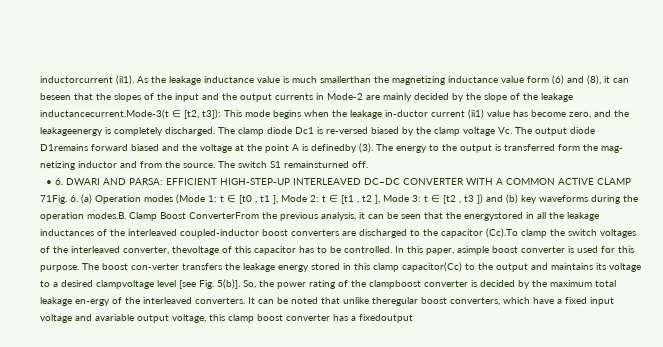inductorcurrent (il1). As the leakage inductance value is much smallerthan the magnetizing inductance value form (6) and (8), it can beseen that the slopes of the input and the output currents in Mode-2 are mainly decided by the slope of the leakage inductancecurrent.Mode-3(t ∈ [t2, t3]): This mode begins when the leakage in-ductor current (ii1) value has become zero, and the leakageenergy is completely discharged. The clamp diode Dc1 is re-versed biased by the clamp voltage Vc. The output diode D1remains forward biased and the voltage at the point A is definedby (3). The energy to the output is transferred form the mag-netizing inductor and from the source. The switch S1 remainsturned off.
  • 6. DWARI AND PARSA: EFFICIENT HIGH-STEP-UP INTERLEAVED DC–DC CONVERTER WITH A COMMON ACTIVE CLAMP 71Fig. 6. (a) Operation modes (Mode 1: t ∈ [t0 , t1 ], Mode 2: t ∈ [t1 , t2 ], Mode 3: t ∈ [t2 , t3 ]) and (b) key waveforms during the operation modes.B. Clamp Boost ConverterFrom the previous analysis, it can be seen that the energystored in all the leakage inductances of the interleaved coupled-inductor boost converters are discharged to the capacitor (Cc).To clamp the switch voltages of the interleaved converter, thevoltage of this capacitor has to be controlled. In this paper, asimple boost converter is used for this purpose. The boost con-verter transfers the leakage energy stored in this clamp capacitor(Cc) to the output and maintains its voltage to a desired clampvoltage level [see Fig. 5(b)]. So, the power rating of the clampboost converter is decided by the maximum total leakage en-ergy of the interleaved converters. It can be noted that unlike theregular boost converters, which have a fixed input voltage and avariable output voltage, this clamp boost converter has a fixedoutput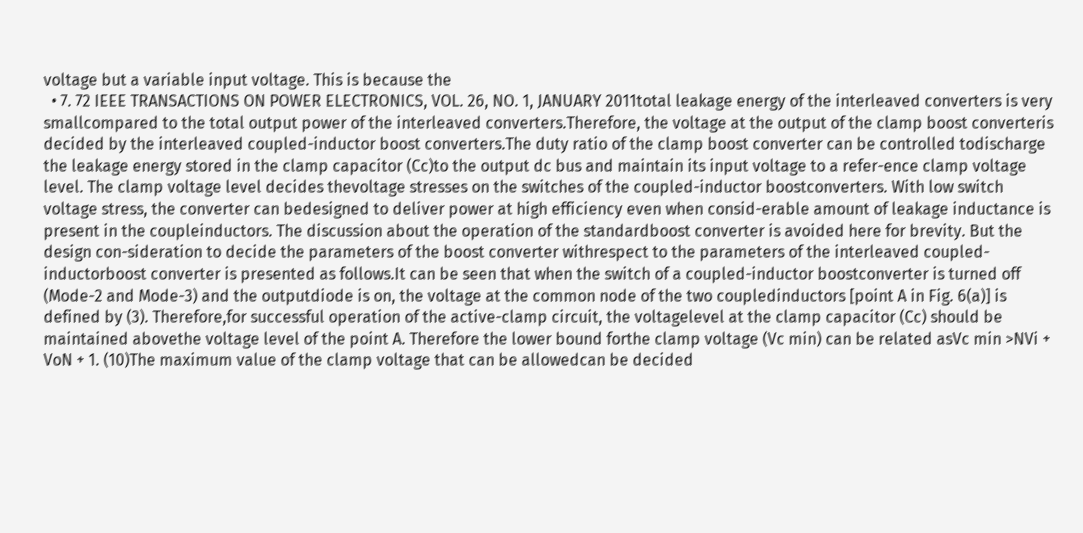voltage but a variable input voltage. This is because the
  • 7. 72 IEEE TRANSACTIONS ON POWER ELECTRONICS, VOL. 26, NO. 1, JANUARY 2011total leakage energy of the interleaved converters is very smallcompared to the total output power of the interleaved converters.Therefore, the voltage at the output of the clamp boost converteris decided by the interleaved coupled-inductor boost converters.The duty ratio of the clamp boost converter can be controlled todischarge the leakage energy stored in the clamp capacitor (Cc)to the output dc bus and maintain its input voltage to a refer-ence clamp voltage level. The clamp voltage level decides thevoltage stresses on the switches of the coupled-inductor boostconverters. With low switch voltage stress, the converter can bedesigned to deliver power at high efficiency even when consid-erable amount of leakage inductance is present in the coupleinductors. The discussion about the operation of the standardboost converter is avoided here for brevity. But the design con-sideration to decide the parameters of the boost converter withrespect to the parameters of the interleaved coupled-inductorboost converter is presented as follows.It can be seen that when the switch of a coupled-inductor boostconverter is turned off (Mode-2 and Mode-3) and the outputdiode is on, the voltage at the common node of the two coupledinductors [point A in Fig. 6(a)] is defined by (3). Therefore,for successful operation of the active-clamp circuit, the voltagelevel at the clamp capacitor (Cc) should be maintained abovethe voltage level of the point A. Therefore the lower bound forthe clamp voltage (Vc min) can be related asVc min >NVi + VoN + 1. (10)The maximum value of the clamp voltage that can be allowedcan be decided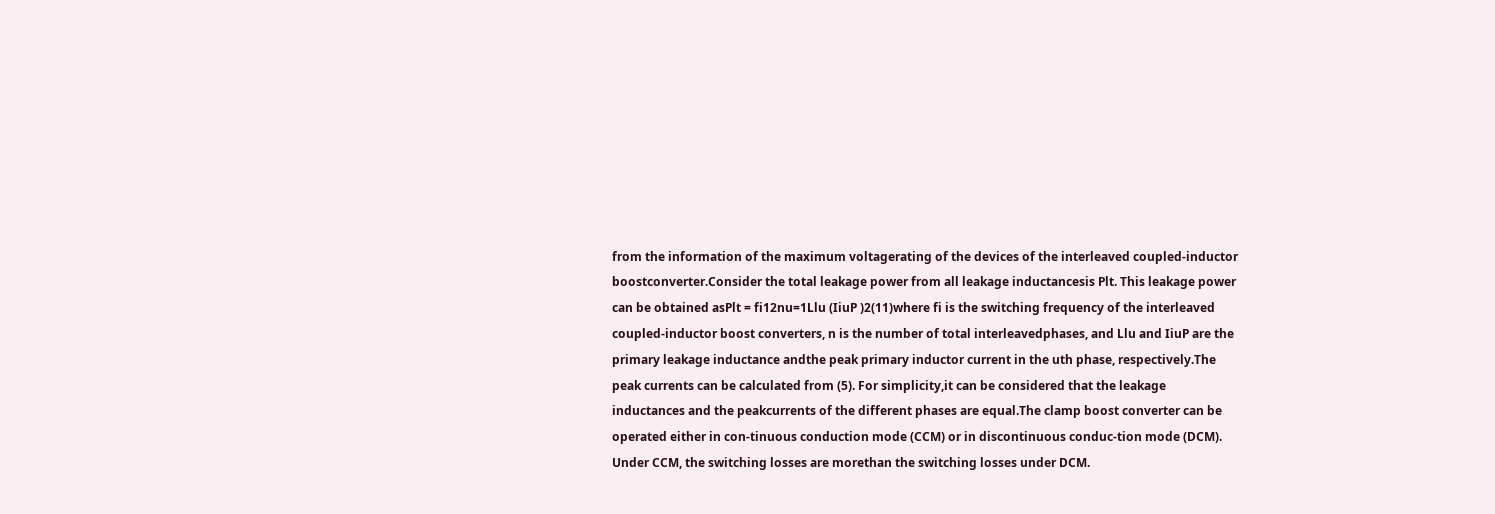from the information of the maximum voltagerating of the devices of the interleaved coupled-inductor boostconverter.Consider the total leakage power from all leakage inductancesis Plt. This leakage power can be obtained asPlt = fi12nu=1Llu (IiuP )2(11)where fi is the switching frequency of the interleaved coupled-inductor boost converters, n is the number of total interleavedphases, and Llu and IiuP are the primary leakage inductance andthe peak primary inductor current in the uth phase, respectively.The peak currents can be calculated from (5). For simplicity,it can be considered that the leakage inductances and the peakcurrents of the different phases are equal.The clamp boost converter can be operated either in con-tinuous conduction mode (CCM) or in discontinuous conduc-tion mode (DCM). Under CCM, the switching losses are morethan the switching losses under DCM.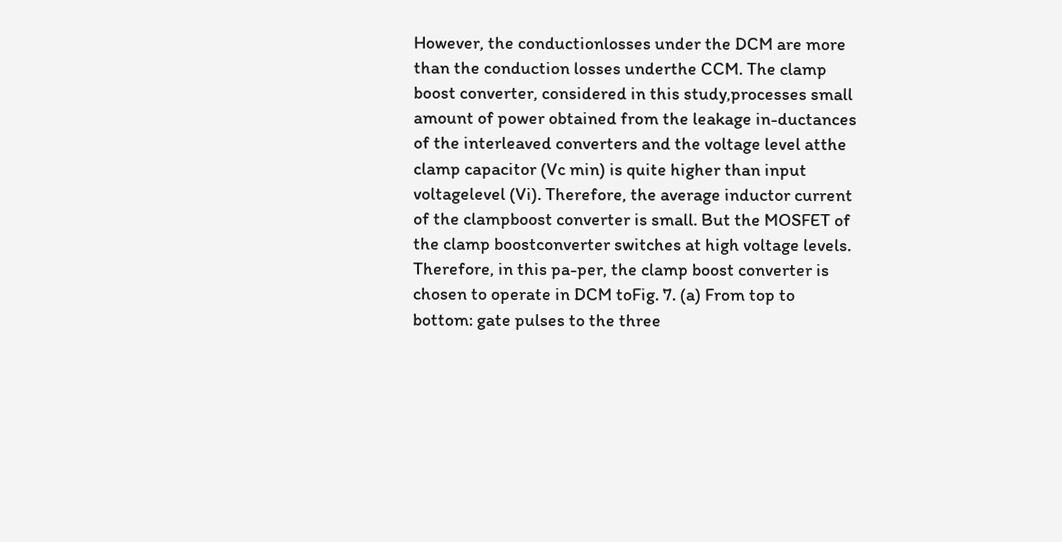However, the conductionlosses under the DCM are more than the conduction losses underthe CCM. The clamp boost converter, considered in this study,processes small amount of power obtained from the leakage in-ductances of the interleaved converters and the voltage level atthe clamp capacitor (Vc min) is quite higher than input voltagelevel (Vi). Therefore, the average inductor current of the clampboost converter is small. But the MOSFET of the clamp boostconverter switches at high voltage levels. Therefore, in this pa-per, the clamp boost converter is chosen to operate in DCM toFig. 7. (a) From top to bottom: gate pulses to the three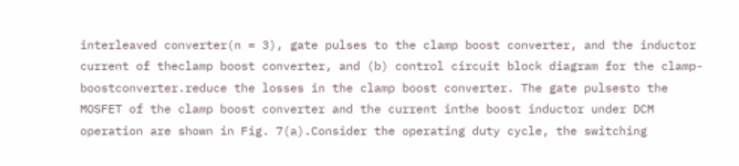interleaved converter(n = 3), gate pulses to the clamp boost converter, and the inductor current of theclamp boost converter, and (b) control circuit block diagram for the clamp-boostconverter.reduce the losses in the clamp boost converter. The gate pulsesto the MOSFET of the clamp boost converter and the current inthe boost inductor under DCM operation are shown in Fig. 7(a).Consider the operating duty cycle, the switching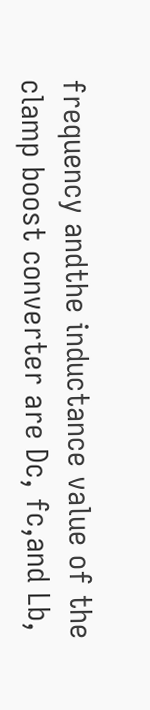frequency andthe inductance value of the clamp boost converter are Dc, fc,and Lb,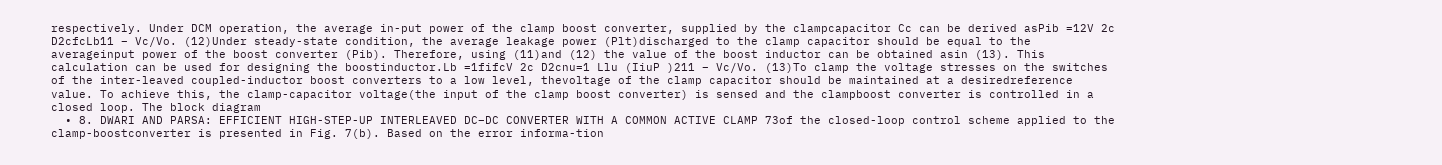respectively. Under DCM operation, the average in-put power of the clamp boost converter, supplied by the clampcapacitor Cc can be derived asPib =12V 2c D2cfcLb11 − Vc/Vo. (12)Under steady-state condition, the average leakage power (Plt)discharged to the clamp capacitor should be equal to the averageinput power of the boost converter (Pib). Therefore, using (11)and (12) the value of the boost inductor can be obtained asin (13). This calculation can be used for designing the boostinductor.Lb =1fifcV 2c D2cnu=1 Llu (IiuP )211 − Vc/Vo. (13)To clamp the voltage stresses on the switches of the inter-leaved coupled-inductor boost converters to a low level, thevoltage of the clamp capacitor should be maintained at a desiredreference value. To achieve this, the clamp-capacitor voltage(the input of the clamp boost converter) is sensed and the clampboost converter is controlled in a closed loop. The block diagram
  • 8. DWARI AND PARSA: EFFICIENT HIGH-STEP-UP INTERLEAVED DC–DC CONVERTER WITH A COMMON ACTIVE CLAMP 73of the closed-loop control scheme applied to the clamp-boostconverter is presented in Fig. 7(b). Based on the error informa-tion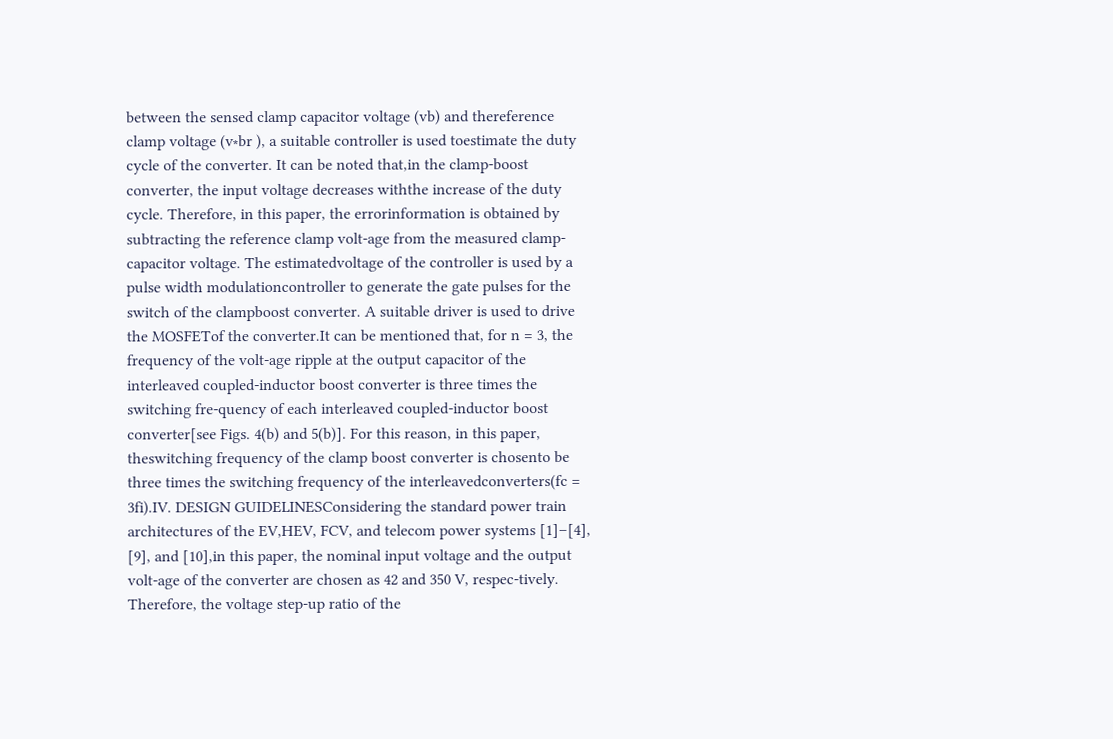between the sensed clamp capacitor voltage (vb) and thereference clamp voltage (v∗br ), a suitable controller is used toestimate the duty cycle of the converter. It can be noted that,in the clamp-boost converter, the input voltage decreases withthe increase of the duty cycle. Therefore, in this paper, the errorinformation is obtained by subtracting the reference clamp volt-age from the measured clamp-capacitor voltage. The estimatedvoltage of the controller is used by a pulse width modulationcontroller to generate the gate pulses for the switch of the clampboost converter. A suitable driver is used to drive the MOSFETof the converter.It can be mentioned that, for n = 3, the frequency of the volt-age ripple at the output capacitor of the interleaved coupled-inductor boost converter is three times the switching fre-quency of each interleaved coupled-inductor boost converter[see Figs. 4(b) and 5(b)]. For this reason, in this paper, theswitching frequency of the clamp boost converter is chosento be three times the switching frequency of the interleavedconverters(fc = 3fi).IV. DESIGN GUIDELINESConsidering the standard power train architectures of the EV,HEV, FCV, and telecom power systems [1]–[4], [9], and [10],in this paper, the nominal input voltage and the output volt-age of the converter are chosen as 42 and 350 V, respec-tively. Therefore, the voltage step-up ratio of the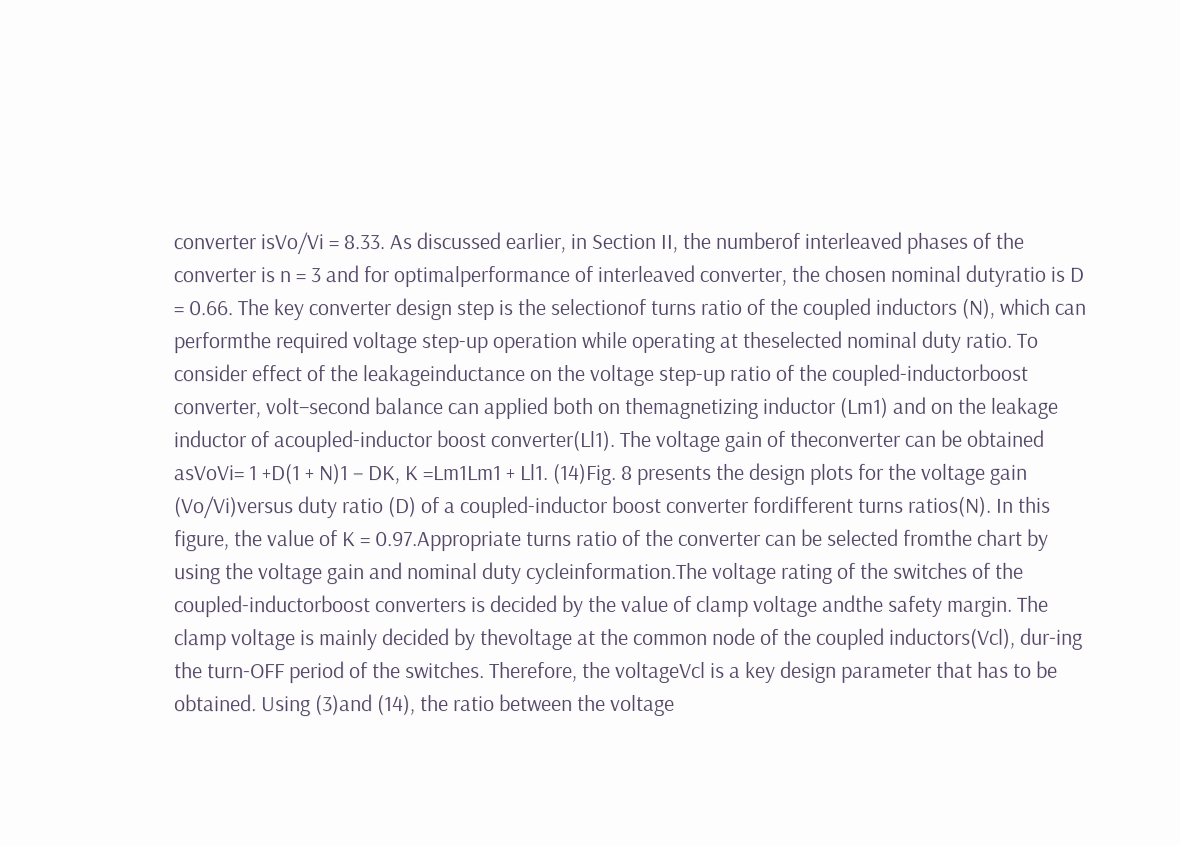converter isVo/Vi = 8.33. As discussed earlier, in Section II, the numberof interleaved phases of the converter is n = 3 and for optimalperformance of interleaved converter, the chosen nominal dutyratio is D = 0.66. The key converter design step is the selectionof turns ratio of the coupled inductors (N), which can performthe required voltage step-up operation while operating at theselected nominal duty ratio. To consider effect of the leakageinductance on the voltage step-up ratio of the coupled-inductorboost converter, volt–second balance can applied both on themagnetizing inductor (Lm1) and on the leakage inductor of acoupled-inductor boost converter(Ll1). The voltage gain of theconverter can be obtained asVoVi= 1 +D(1 + N)1 − DK, K =Lm1Lm1 + Ll1. (14)Fig. 8 presents the design plots for the voltage gain (Vo/Vi)versus duty ratio (D) of a coupled-inductor boost converter fordifferent turns ratios(N). In this figure, the value of K = 0.97.Appropriate turns ratio of the converter can be selected fromthe chart by using the voltage gain and nominal duty cycleinformation.The voltage rating of the switches of the coupled-inductorboost converters is decided by the value of clamp voltage andthe safety margin. The clamp voltage is mainly decided by thevoltage at the common node of the coupled inductors(Vcl), dur-ing the turn-OFF period of the switches. Therefore, the voltageVcl is a key design parameter that has to be obtained. Using (3)and (14), the ratio between the voltage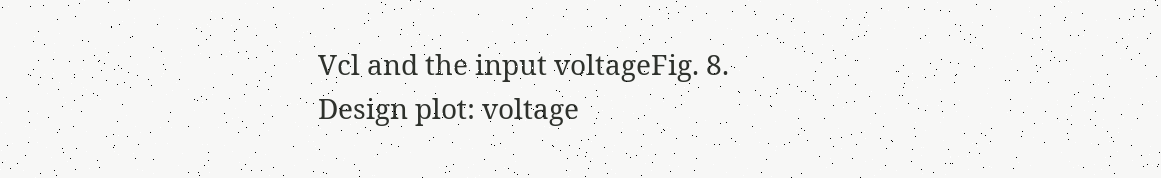Vcl and the input voltageFig. 8. Design plot: voltage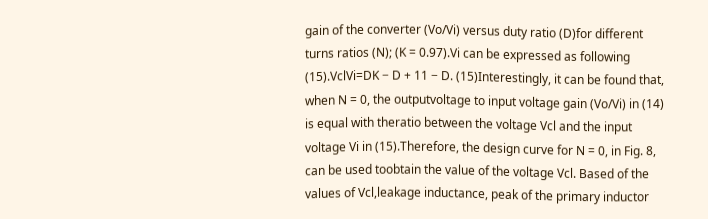gain of the converter (Vo/Vi) versus duty ratio (D)for different turns ratios (N); (K = 0.97).Vi can be expressed as following (15).VclVi=DK − D + 11 − D. (15)Interestingly, it can be found that, when N = 0, the outputvoltage to input voltage gain (Vo/Vi) in (14) is equal with theratio between the voltage Vcl and the input voltage Vi in (15).Therefore, the design curve for N = 0, in Fig. 8, can be used toobtain the value of the voltage Vcl. Based of the values of Vcl,leakage inductance, peak of the primary inductor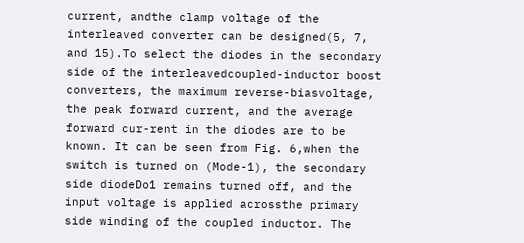current, andthe clamp voltage of the interleaved converter can be designed(5, 7, and 15).To select the diodes in the secondary side of the interleavedcoupled-inductor boost converters, the maximum reverse-biasvoltage, the peak forward current, and the average forward cur-rent in the diodes are to be known. It can be seen from Fig. 6,when the switch is turned on (Mode-1), the secondary side diodeDo1 remains turned off, and the input voltage is applied acrossthe primary side winding of the coupled inductor. The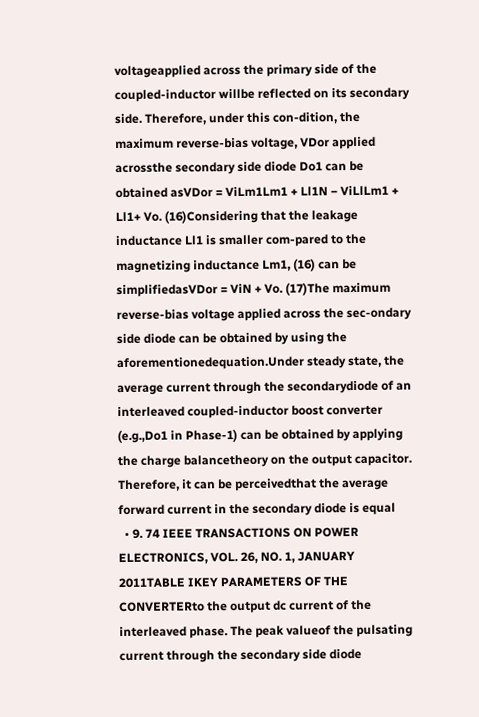voltageapplied across the primary side of the coupled-inductor willbe reflected on its secondary side. Therefore, under this con-dition, the maximum reverse-bias voltage, VDor applied acrossthe secondary side diode Do1 can be obtained asVDor = ViLm1Lm1 + Ll1N − ViLlLm1 + Ll1+ Vo. (16)Considering that the leakage inductance Ll1 is smaller com-pared to the magnetizing inductance Lm1, (16) can be simplifiedasVDor = ViN + Vo. (17)The maximum reverse-bias voltage applied across the sec-ondary side diode can be obtained by using the aforementionedequation.Under steady state, the average current through the secondarydiode of an interleaved coupled-inductor boost converter (e.g.,Do1 in Phase-1) can be obtained by applying the charge balancetheory on the output capacitor. Therefore, it can be perceivedthat the average forward current in the secondary diode is equal
  • 9. 74 IEEE TRANSACTIONS ON POWER ELECTRONICS, VOL. 26, NO. 1, JANUARY 2011TABLE IKEY PARAMETERS OF THE CONVERTERto the output dc current of the interleaved phase. The peak valueof the pulsating current through the secondary side diode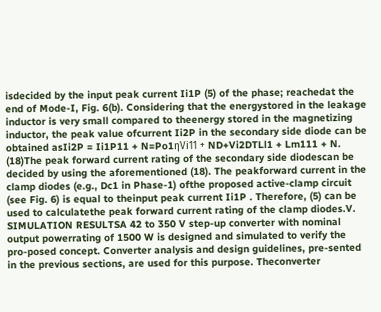isdecided by the input peak current Ii1P (5) of the phase; reachedat the end of Mode-I, Fig. 6(b). Considering that the energystored in the leakage inductor is very small compared to theenergy stored in the magnetizing inductor, the peak value ofcurrent Ii2P in the secondary side diode can be obtained asIi2P = Ii1P11 + N=Po1ηVi11 + ND+Vi2DTLl1 + Lm111 + N. (18)The peak forward current rating of the secondary side diodescan be decided by using the aforementioned (18). The peakforward current in the clamp diodes (e.g., Dc1 in Phase-1) ofthe proposed active-clamp circuit (see Fig. 6) is equal to theinput peak current Ii1P . Therefore, (5) can be used to calculatethe peak forward current rating of the clamp diodes.V. SIMULATION RESULTSA 42 to 350 V step-up converter with nominal output powerrating of 1500 W is designed and simulated to verify the pro-posed concept. Converter analysis and design guidelines, pre-sented in the previous sections, are used for this purpose. Theconverter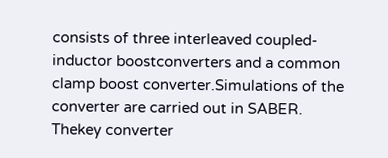consists of three interleaved coupled-inductor boostconverters and a common clamp boost converter.Simulations of the converter are carried out in SABER. Thekey converter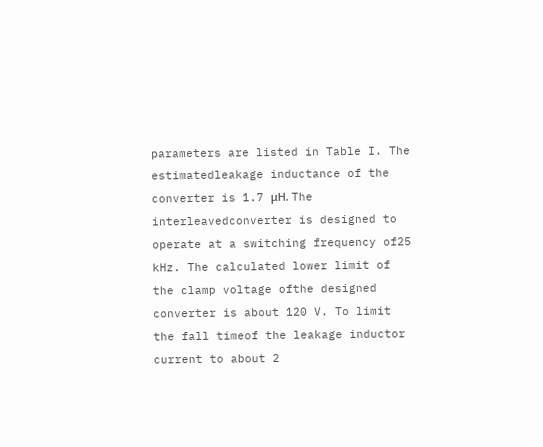parameters are listed in Table I. The estimatedleakage inductance of the converter is 1.7 μH. The interleavedconverter is designed to operate at a switching frequency of25 kHz. The calculated lower limit of the clamp voltage ofthe designed converter is about 120 V. To limit the fall timeof the leakage inductor current to about 2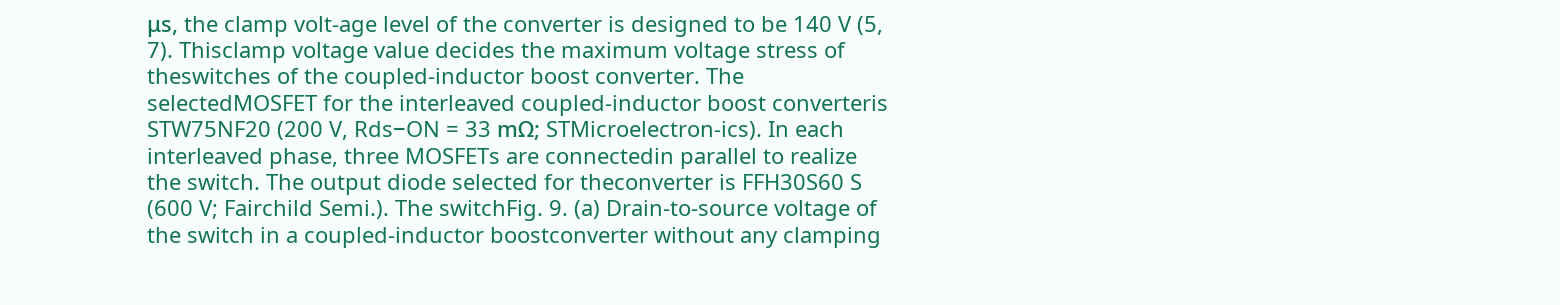μs, the clamp volt-age level of the converter is designed to be 140 V (5, 7). Thisclamp voltage value decides the maximum voltage stress of theswitches of the coupled-inductor boost converter. The selectedMOSFET for the interleaved coupled-inductor boost converteris STW75NF20 (200 V, Rds−ON = 33 mΩ; STMicroelectron-ics). In each interleaved phase, three MOSFETs are connectedin parallel to realize the switch. The output diode selected for theconverter is FFH30S60 S (600 V; Fairchild Semi.). The switchFig. 9. (a) Drain-to-source voltage of the switch in a coupled-inductor boostconverter without any clamping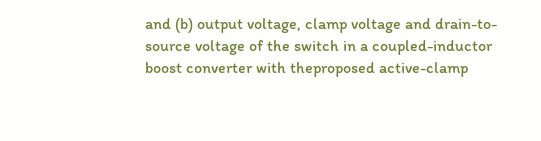and (b) output voltage, clamp voltage and drain-to-source voltage of the switch in a coupled-inductor boost converter with theproposed active-clamp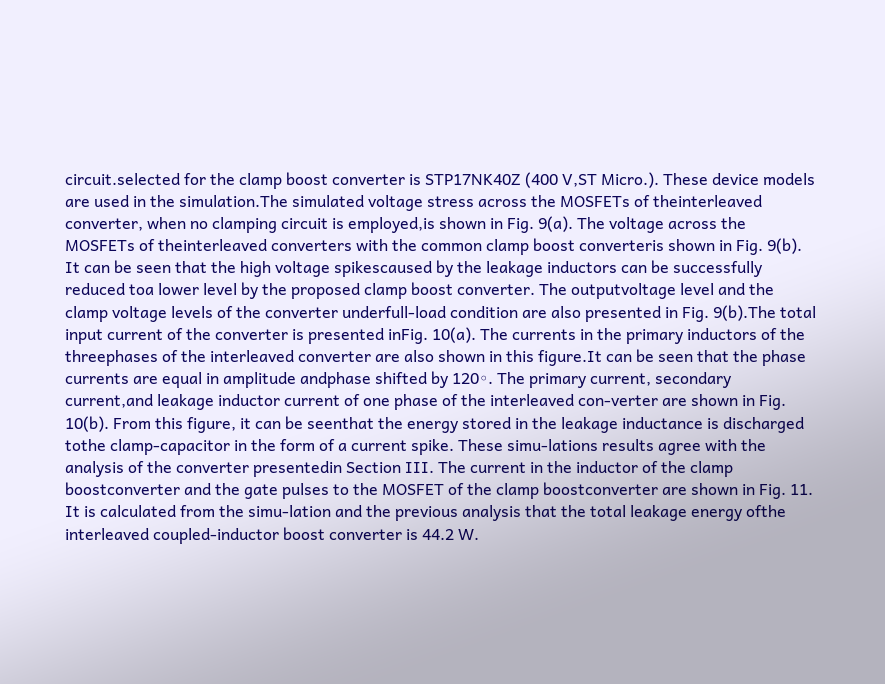circuit.selected for the clamp boost converter is STP17NK40Z (400 V,ST Micro.). These device models are used in the simulation.The simulated voltage stress across the MOSFETs of theinterleaved converter, when no clamping circuit is employed,is shown in Fig. 9(a). The voltage across the MOSFETs of theinterleaved converters with the common clamp boost converteris shown in Fig. 9(b). It can be seen that the high voltage spikescaused by the leakage inductors can be successfully reduced toa lower level by the proposed clamp boost converter. The outputvoltage level and the clamp voltage levels of the converter underfull-load condition are also presented in Fig. 9(b).The total input current of the converter is presented inFig. 10(a). The currents in the primary inductors of the threephases of the interleaved converter are also shown in this figure.It can be seen that the phase currents are equal in amplitude andphase shifted by 120◦. The primary current, secondary current,and leakage inductor current of one phase of the interleaved con-verter are shown in Fig. 10(b). From this figure, it can be seenthat the energy stored in the leakage inductance is discharged tothe clamp-capacitor in the form of a current spike. These simu-lations results agree with the analysis of the converter presentedin Section III. The current in the inductor of the clamp boostconverter and the gate pulses to the MOSFET of the clamp boostconverter are shown in Fig. 11. It is calculated from the simu-lation and the previous analysis that the total leakage energy ofthe interleaved coupled-inductor boost converter is 44.2 W.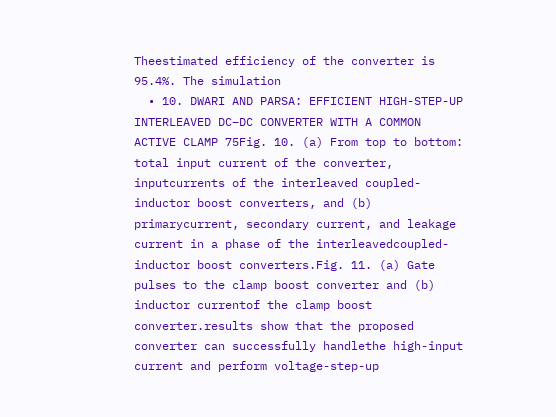Theestimated efficiency of the converter is 95.4%. The simulation
  • 10. DWARI AND PARSA: EFFICIENT HIGH-STEP-UP INTERLEAVED DC–DC CONVERTER WITH A COMMON ACTIVE CLAMP 75Fig. 10. (a) From top to bottom: total input current of the converter, inputcurrents of the interleaved coupled-inductor boost converters, and (b) primarycurrent, secondary current, and leakage current in a phase of the interleavedcoupled-inductor boost converters.Fig. 11. (a) Gate pulses to the clamp boost converter and (b) inductor currentof the clamp boost converter.results show that the proposed converter can successfully handlethe high-input current and perform voltage-step-up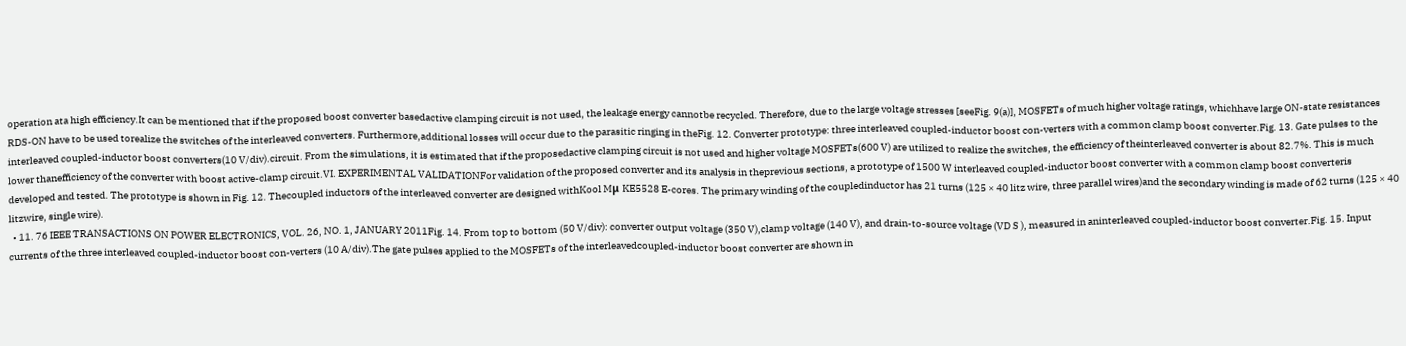operation ata high efficiency.It can be mentioned that if the proposed boost converter basedactive clamping circuit is not used, the leakage energy cannotbe recycled. Therefore, due to the large voltage stresses [seeFig. 9(a)], MOSFETs of much higher voltage ratings, whichhave large ON-state resistances RDS-ON have to be used torealize the switches of the interleaved converters. Furthermore,additional losses will occur due to the parasitic ringing in theFig. 12. Converter prototype: three interleaved coupled-inductor boost con-verters with a common clamp boost converter.Fig. 13. Gate pulses to the interleaved coupled-inductor boost converters(10 V/div).circuit. From the simulations, it is estimated that if the proposedactive clamping circuit is not used and higher voltage MOSFETs(600 V) are utilized to realize the switches, the efficiency of theinterleaved converter is about 82.7%. This is much lower thanefficiency of the converter with boost active-clamp circuit.VI. EXPERIMENTAL VALIDATIONFor validation of the proposed converter and its analysis in theprevious sections, a prototype of 1500 W interleaved coupled-inductor boost converter with a common clamp boost converteris developed and tested. The prototype is shown in Fig. 12. Thecoupled inductors of the interleaved converter are designed withKool Mμ KE5528 E-cores. The primary winding of the coupledinductor has 21 turns (125 × 40 litz wire, three parallel wires)and the secondary winding is made of 62 turns (125 × 40 litzwire, single wire).
  • 11. 76 IEEE TRANSACTIONS ON POWER ELECTRONICS, VOL. 26, NO. 1, JANUARY 2011Fig. 14. From top to bottom (50 V/div): converter output voltage (350 V),clamp voltage (140 V), and drain-to-source voltage (VD S ), measured in aninterleaved coupled-inductor boost converter.Fig. 15. Input currents of the three interleaved coupled-inductor boost con-verters (10 A/div).The gate pulses applied to the MOSFETs of the interleavedcoupled-inductor boost converter are shown in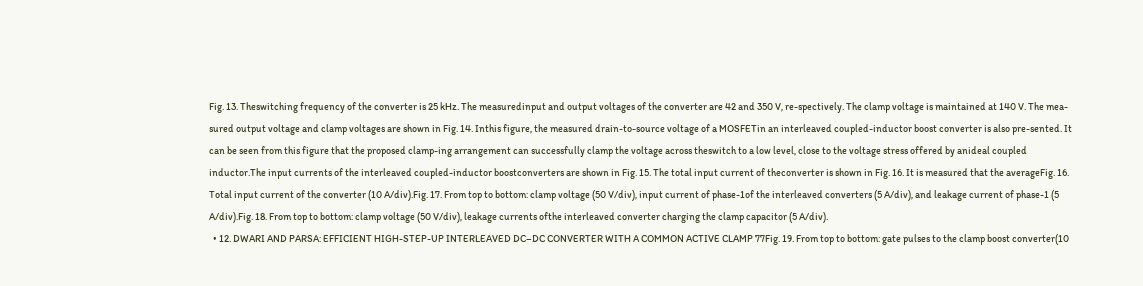Fig. 13. Theswitching frequency of the converter is 25 kHz. The measuredinput and output voltages of the converter are 42 and 350 V, re-spectively. The clamp voltage is maintained at 140 V. The mea-sured output voltage and clamp voltages are shown in Fig. 14. Inthis figure, the measured drain-to-source voltage of a MOSFETin an interleaved coupled-inductor boost converter is also pre-sented. It can be seen from this figure that the proposed clamp-ing arrangement can successfully clamp the voltage across theswitch to a low level, close to the voltage stress offered by anideal coupled inductor.The input currents of the interleaved coupled-inductor boostconverters are shown in Fig. 15. The total input current of theconverter is shown in Fig. 16. It is measured that the averageFig. 16. Total input current of the converter (10 A/div).Fig. 17. From top to bottom: clamp voltage (50 V/div), input current of phase-1of the interleaved converters (5 A/div), and leakage current of phase-1 (5 A/div).Fig. 18. From top to bottom: clamp voltage (50 V/div), leakage currents ofthe interleaved converter charging the clamp capacitor (5 A/div).
  • 12. DWARI AND PARSA: EFFICIENT HIGH-STEP-UP INTERLEAVED DC–DC CONVERTER WITH A COMMON ACTIVE CLAMP 77Fig. 19. From top to bottom: gate pulses to the clamp boost converter(10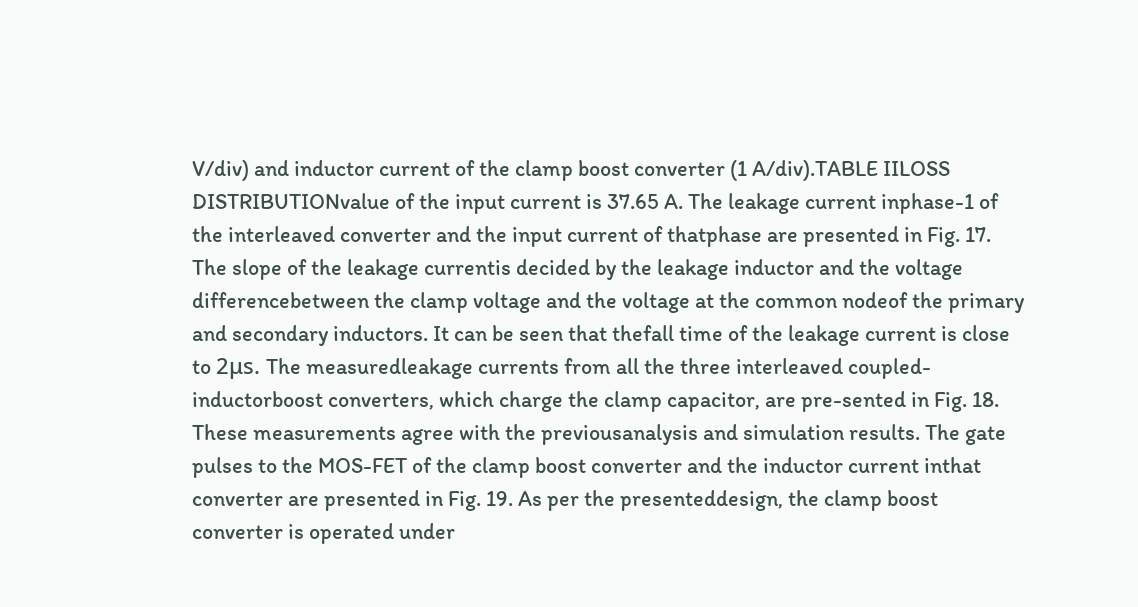V/div) and inductor current of the clamp boost converter (1 A/div).TABLE IILOSS DISTRIBUTIONvalue of the input current is 37.65 A. The leakage current inphase-1 of the interleaved converter and the input current of thatphase are presented in Fig. 17. The slope of the leakage currentis decided by the leakage inductor and the voltage differencebetween the clamp voltage and the voltage at the common nodeof the primary and secondary inductors. It can be seen that thefall time of the leakage current is close to 2μs. The measuredleakage currents from all the three interleaved coupled-inductorboost converters, which charge the clamp capacitor, are pre-sented in Fig. 18. These measurements agree with the previousanalysis and simulation results. The gate pulses to the MOS-FET of the clamp boost converter and the inductor current inthat converter are presented in Fig. 19. As per the presenteddesign, the clamp boost converter is operated under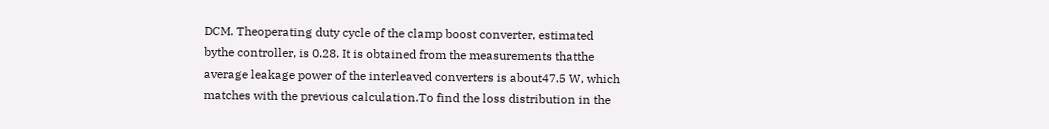DCM. Theoperating duty cycle of the clamp boost converter, estimated bythe controller, is 0.28. It is obtained from the measurements thatthe average leakage power of the interleaved converters is about47.5 W, which matches with the previous calculation.To find the loss distribution in the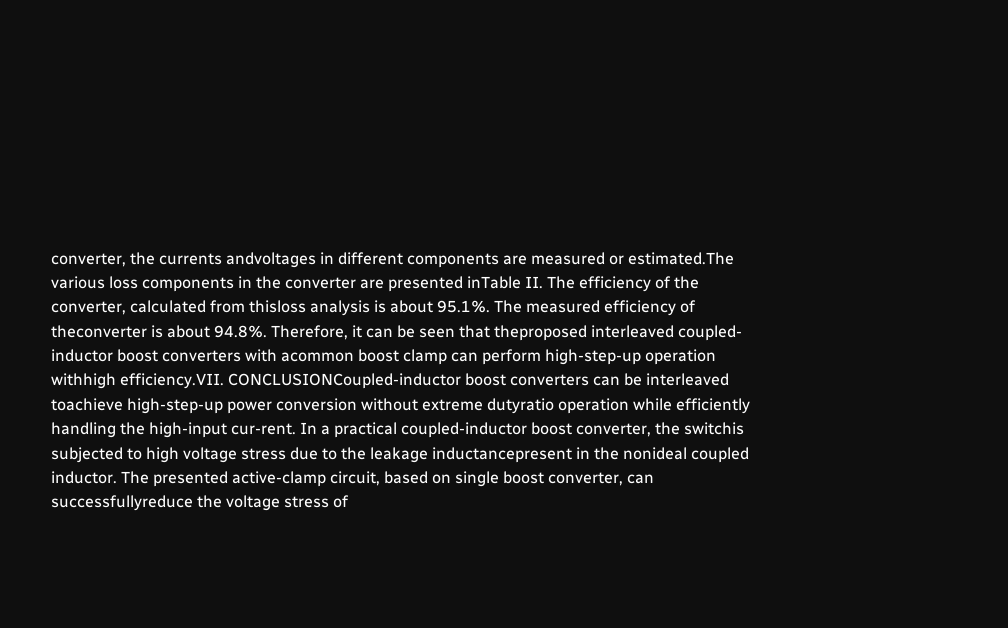converter, the currents andvoltages in different components are measured or estimated.The various loss components in the converter are presented inTable II. The efficiency of the converter, calculated from thisloss analysis is about 95.1%. The measured efficiency of theconverter is about 94.8%. Therefore, it can be seen that theproposed interleaved coupled-inductor boost converters with acommon boost clamp can perform high-step-up operation withhigh efficiency.VII. CONCLUSIONCoupled-inductor boost converters can be interleaved toachieve high-step-up power conversion without extreme dutyratio operation while efficiently handling the high-input cur-rent. In a practical coupled-inductor boost converter, the switchis subjected to high voltage stress due to the leakage inductancepresent in the nonideal coupled inductor. The presented active-clamp circuit, based on single boost converter, can successfullyreduce the voltage stress of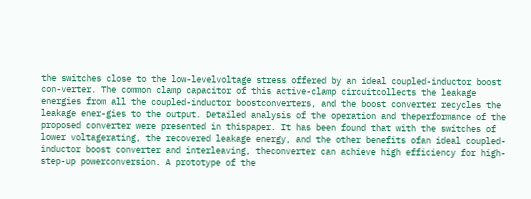the switches close to the low-levelvoltage stress offered by an ideal coupled-inductor boost con-verter. The common clamp capacitor of this active-clamp circuitcollects the leakage energies from all the coupled-inductor boostconverters, and the boost converter recycles the leakage ener-gies to the output. Detailed analysis of the operation and theperformance of the proposed converter were presented in thispaper. It has been found that with the switches of lower voltagerating, the recovered leakage energy, and the other benefits ofan ideal coupled-inductor boost converter and interleaving, theconverter can achieve high efficiency for high-step-up powerconversion. A prototype of the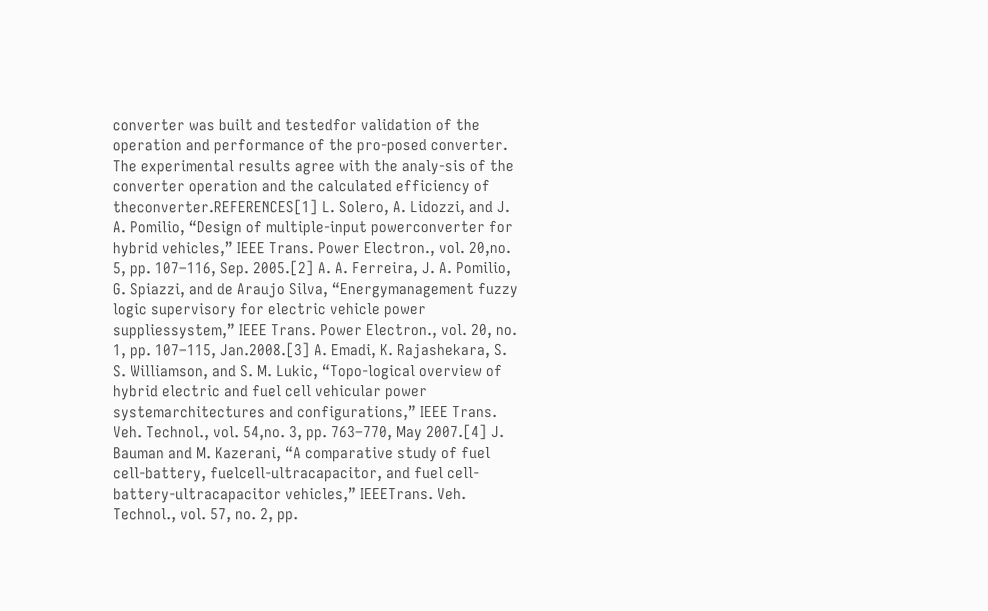converter was built and testedfor validation of the operation and performance of the pro-posed converter. The experimental results agree with the analy-sis of the converter operation and the calculated efficiency of theconverter.REFERENCES[1] L. Solero, A. Lidozzi, and J. A. Pomilio, “Design of multiple-input powerconverter for hybrid vehicles,” IEEE Trans. Power Electron., vol. 20,no. 5, pp. 107–116, Sep. 2005.[2] A. A. Ferreira, J. A. Pomilio, G. Spiazzi, and de Araujo Silva, “Energymanagement fuzzy logic supervisory for electric vehicle power suppliessystem,” IEEE Trans. Power Electron., vol. 20, no. 1, pp. 107–115, Jan.2008.[3] A. Emadi, K. Rajashekara, S. S. Williamson, and S. M. Lukic, “Topo-logical overview of hybrid electric and fuel cell vehicular power systemarchitectures and configurations,” IEEE Trans. Veh. Technol., vol. 54,no. 3, pp. 763–770, May 2007.[4] J. Bauman and M. Kazerani, “A comparative study of fuel cell-battery, fuelcell-ultracapacitor, and fuel cell-battery-ultracapacitor vehicles,” IEEETrans. Veh. Technol., vol. 57, no. 2, pp.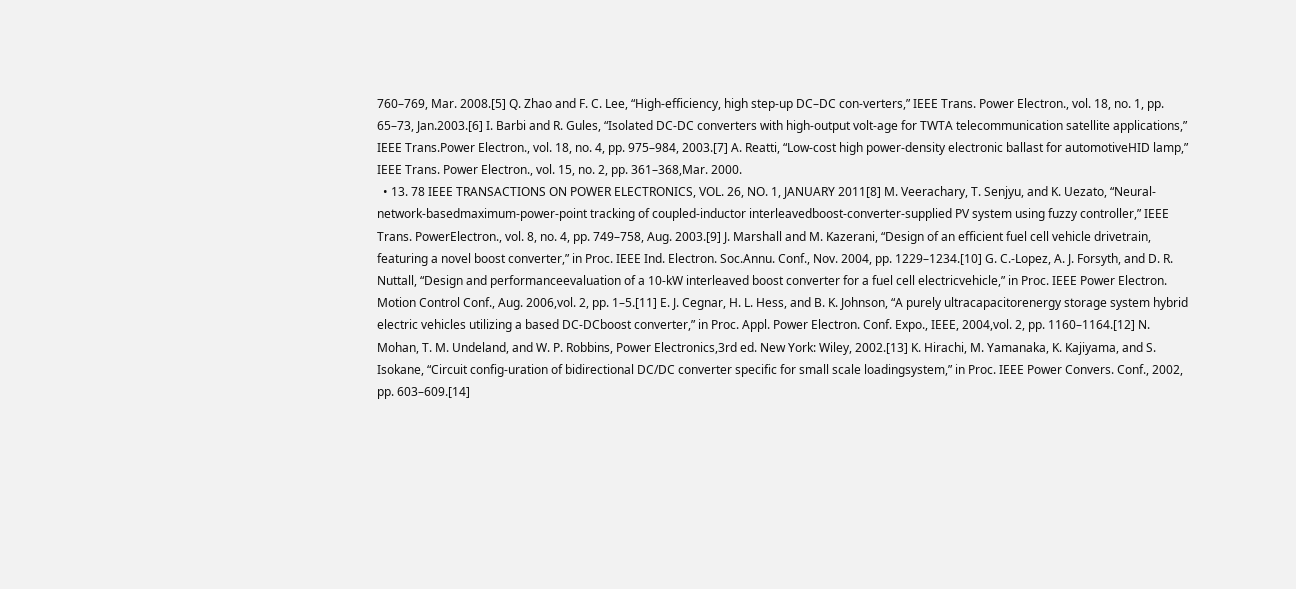760–769, Mar. 2008.[5] Q. Zhao and F. C. Lee, “High-efficiency, high step-up DC–DC con-verters,” IEEE Trans. Power Electron., vol. 18, no. 1, pp. 65–73, Jan.2003.[6] I. Barbi and R. Gules, “Isolated DC-DC converters with high-output volt-age for TWTA telecommunication satellite applications,” IEEE Trans.Power Electron., vol. 18, no. 4, pp. 975–984, 2003.[7] A. Reatti, “Low-cost high power-density electronic ballast for automotiveHID lamp,” IEEE Trans. Power Electron., vol. 15, no. 2, pp. 361–368,Mar. 2000.
  • 13. 78 IEEE TRANSACTIONS ON POWER ELECTRONICS, VOL. 26, NO. 1, JANUARY 2011[8] M. Veerachary, T. Senjyu, and K. Uezato, “Neural-network-basedmaximum-power-point tracking of coupled-inductor interleavedboost-converter-supplied PV system using fuzzy controller,” IEEE Trans. PowerElectron., vol. 8, no. 4, pp. 749–758, Aug. 2003.[9] J. Marshall and M. Kazerani, “Design of an efficient fuel cell vehicle drivetrain, featuring a novel boost converter,” in Proc. IEEE Ind. Electron. Soc.Annu. Conf., Nov. 2004, pp. 1229–1234.[10] G. C.-Lopez, A. J. Forsyth, and D. R. Nuttall, “Design and performanceevaluation of a 10-kW interleaved boost converter for a fuel cell electricvehicle,” in Proc. IEEE Power Electron. Motion Control Conf., Aug. 2006,vol. 2, pp. 1–5.[11] E. J. Cegnar, H. L. Hess, and B. K. Johnson, “A purely ultracapacitorenergy storage system hybrid electric vehicles utilizing a based DC-DCboost converter,” in Proc. Appl. Power Electron. Conf. Expo., IEEE, 2004,vol. 2, pp. 1160–1164.[12] N. Mohan, T. M. Undeland, and W. P. Robbins, Power Electronics,3rd ed. New York: Wiley, 2002.[13] K. Hirachi, M. Yamanaka, K. Kajiyama, and S. Isokane, “Circuit config-uration of bidirectional DC/DC converter specific for small scale loadingsystem,” in Proc. IEEE Power Convers. Conf., 2002, pp. 603–609.[14]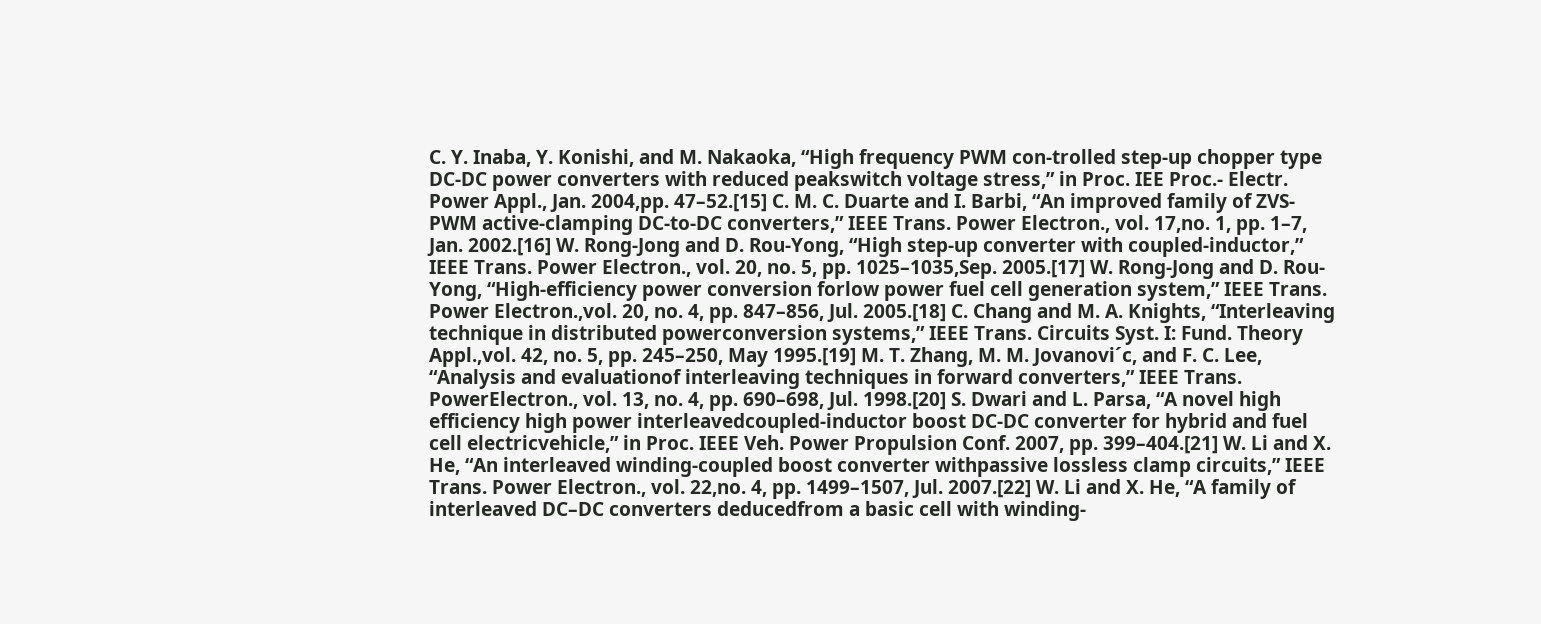C. Y. Inaba, Y. Konishi, and M. Nakaoka, “High frequency PWM con-trolled step-up chopper type DC-DC power converters with reduced peakswitch voltage stress,” in Proc. IEE Proc.- Electr. Power Appl., Jan. 2004,pp. 47–52.[15] C. M. C. Duarte and I. Barbi, “An improved family of ZVS-PWM active-clamping DC-to-DC converters,” IEEE Trans. Power Electron., vol. 17,no. 1, pp. 1–7, Jan. 2002.[16] W. Rong-Jong and D. Rou-Yong, “High step-up converter with coupled-inductor,” IEEE Trans. Power Electron., vol. 20, no. 5, pp. 1025–1035,Sep. 2005.[17] W. Rong-Jong and D. Rou-Yong, “High-efficiency power conversion forlow power fuel cell generation system,” IEEE Trans. Power Electron.,vol. 20, no. 4, pp. 847–856, Jul. 2005.[18] C. Chang and M. A. Knights, “Interleaving technique in distributed powerconversion systems,” IEEE Trans. Circuits Syst. I: Fund. Theory Appl.,vol. 42, no. 5, pp. 245–250, May 1995.[19] M. T. Zhang, M. M. Jovanovi´c, and F. C. Lee, “Analysis and evaluationof interleaving techniques in forward converters,” IEEE Trans. PowerElectron., vol. 13, no. 4, pp. 690–698, Jul. 1998.[20] S. Dwari and L. Parsa, “A novel high efficiency high power interleavedcoupled-inductor boost DC-DC converter for hybrid and fuel cell electricvehicle,” in Proc. IEEE Veh. Power Propulsion Conf. 2007, pp. 399–404.[21] W. Li and X. He, “An interleaved winding-coupled boost converter withpassive lossless clamp circuits,” IEEE Trans. Power Electron., vol. 22,no. 4, pp. 1499–1507, Jul. 2007.[22] W. Li and X. He, “A family of interleaved DC–DC converters deducedfrom a basic cell with winding-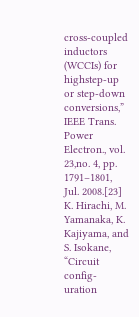cross-coupled inductors (WCCIs) for highstep-up or step-down conversions,” IEEE Trans. Power Electron., vol. 23,no. 4, pp. 1791–1801, Jul. 2008.[23] K. Hirachi, M. Yamanaka, K. Kajiyama, and S. Isokane, “Circuit config-uration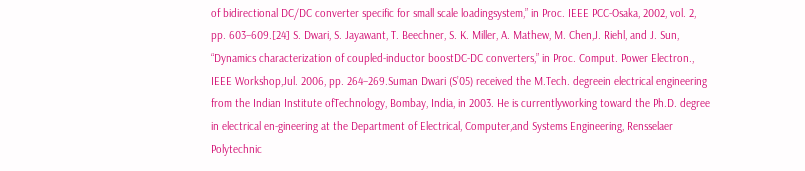of bidirectional DC/DC converter specific for small scale loadingsystem,” in Proc. IEEE PCC-Osaka, 2002, vol. 2, pp. 603–609.[24] S. Dwari, S. Jayawant, T. Beechner, S. K. Miller, A. Mathew, M. Chen,J. Riehl, and J. Sun, “Dynamics characterization of coupled-inductor boostDC-DC converters,” in Proc. Comput. Power Electron., IEEE Workshop,Jul. 2006, pp. 264–269.Suman Dwari (S’05) received the M.Tech. degreein electrical engineering from the Indian Institute ofTechnology, Bombay, India, in 2003. He is currentlyworking toward the Ph.D. degree in electrical en-gineering at the Department of Electrical, Computer,and Systems Engineering, Rensselaer Polytechnic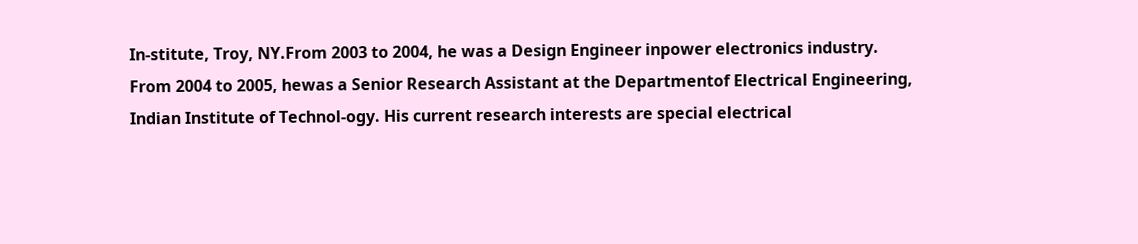In-stitute, Troy, NY.From 2003 to 2004, he was a Design Engineer inpower electronics industry. From 2004 to 2005, hewas a Senior Research Assistant at the Departmentof Electrical Engineering, Indian Institute of Technol-ogy. His current research interests are special electrical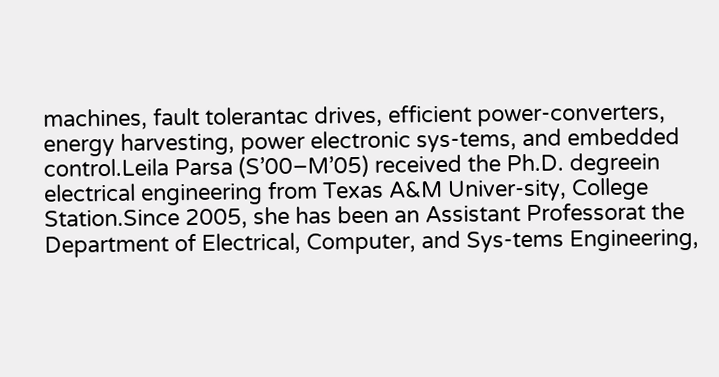machines, fault tolerantac drives, efficient power-converters, energy harvesting, power electronic sys-tems, and embedded control.Leila Parsa (S’00–M’05) received the Ph.D. degreein electrical engineering from Texas A&M Univer-sity, College Station.Since 2005, she has been an Assistant Professorat the Department of Electrical, Computer, and Sys-tems Engineering,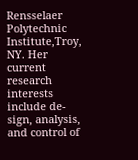Rensselaer Polytechnic Institute,Troy, NY. Her current research interests include de-sign, analysis, and control of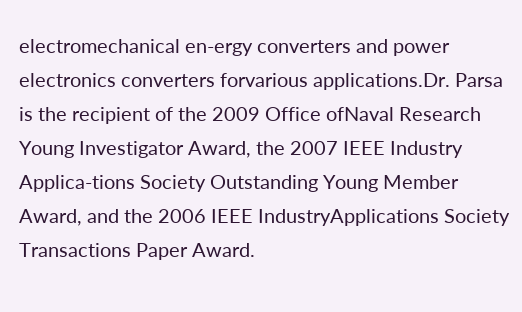electromechanical en-ergy converters and power electronics converters forvarious applications.Dr. Parsa is the recipient of the 2009 Office ofNaval Research Young Investigator Award, the 2007 IEEE Industry Applica-tions Society Outstanding Young Member Award, and the 2006 IEEE IndustryApplications Society Transactions Paper Award.